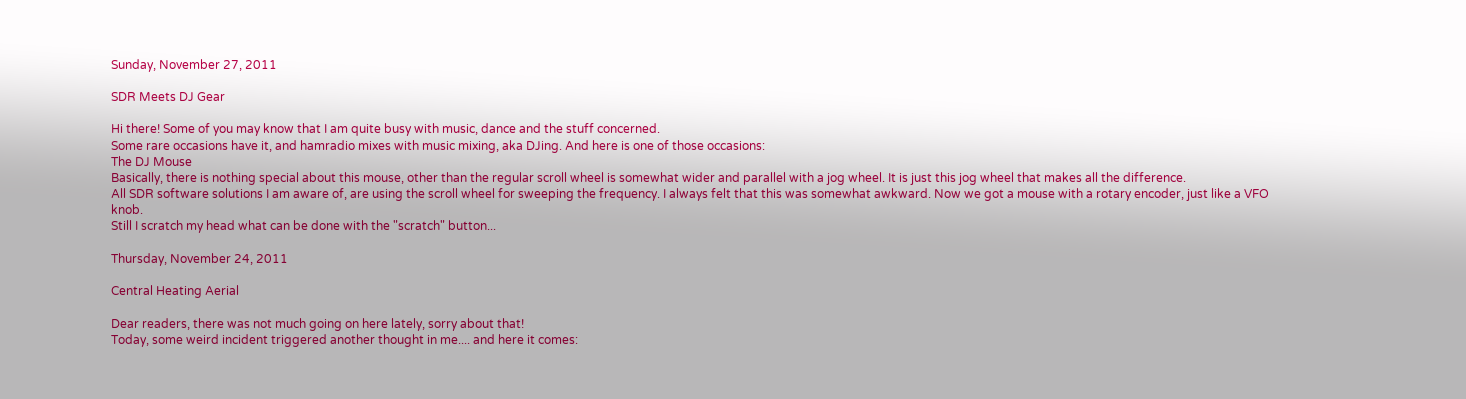Sunday, November 27, 2011

SDR Meets DJ Gear

Hi there! Some of you may know that I am quite busy with music, dance and the stuff concerned.
Some rare occasions have it, and hamradio mixes with music mixing, aka DJing. And here is one of those occasions:
The DJ Mouse
Basically, there is nothing special about this mouse, other than the regular scroll wheel is somewhat wider and parallel with a jog wheel. It is just this jog wheel that makes all the difference.
All SDR software solutions I am aware of, are using the scroll wheel for sweeping the frequency. I always felt that this was somewhat awkward. Now we got a mouse with a rotary encoder, just like a VFO knob.
Still I scratch my head what can be done with the "scratch" button...

Thursday, November 24, 2011

Central Heating Aerial

Dear readers, there was not much going on here lately, sorry about that!
Today, some weird incident triggered another thought in me.... and here it comes: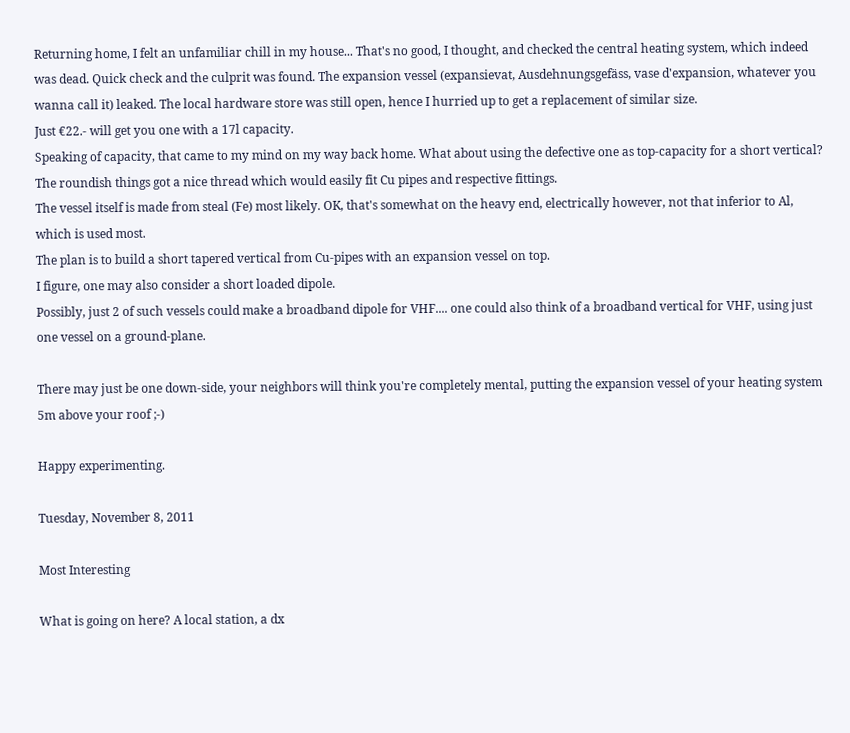Returning home, I felt an unfamiliar chill in my house... That's no good, I thought, and checked the central heating system, which indeed was dead. Quick check and the culprit was found. The expansion vessel (expansievat, Ausdehnungsgefäss, vase d'expansion, whatever you wanna call it) leaked. The local hardware store was still open, hence I hurried up to get a replacement of similar size.
Just €22.- will get you one with a 17l capacity.
Speaking of capacity, that came to my mind on my way back home. What about using the defective one as top-capacity for a short vertical? The roundish things got a nice thread which would easily fit Cu pipes and respective fittings.
The vessel itself is made from steal (Fe) most likely. OK, that's somewhat on the heavy end, electrically however, not that inferior to Al, which is used most.
The plan is to build a short tapered vertical from Cu-pipes with an expansion vessel on top.
I figure, one may also consider a short loaded dipole.
Possibly, just 2 of such vessels could make a broadband dipole for VHF.... one could also think of a broadband vertical for VHF, using just one vessel on a ground-plane.

There may just be one down-side, your neighbors will think you're completely mental, putting the expansion vessel of your heating system 5m above your roof ;-)

Happy experimenting.

Tuesday, November 8, 2011

Most Interesting

What is going on here? A local station, a dx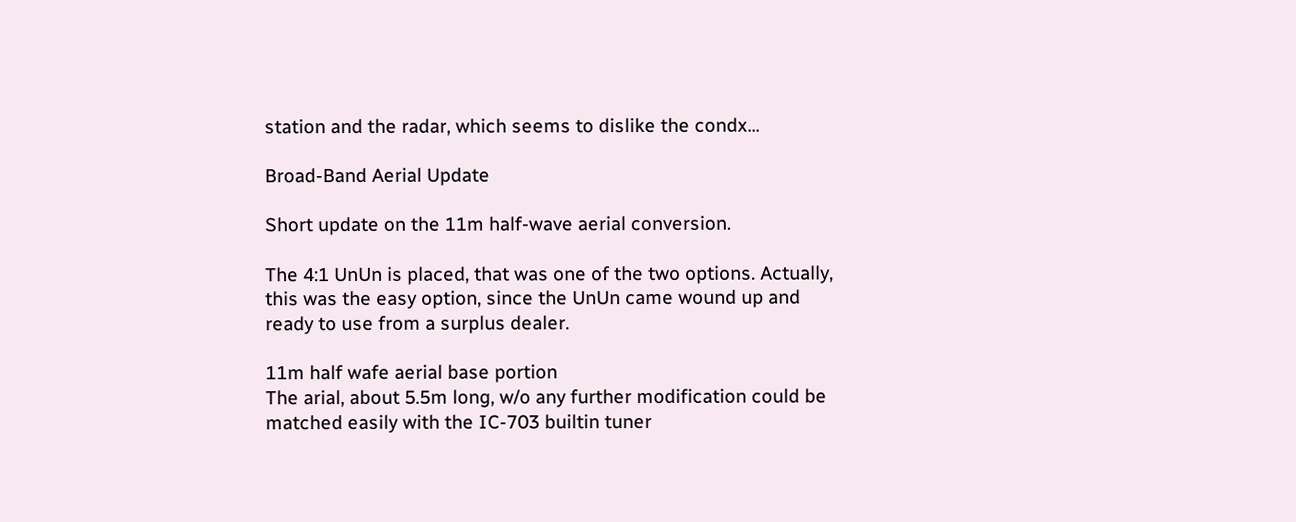station and the radar, which seems to dislike the condx...

Broad-Band Aerial Update

Short update on the 11m half-wave aerial conversion.

The 4:1 UnUn is placed, that was one of the two options. Actually, this was the easy option, since the UnUn came wound up and ready to use from a surplus dealer.

11m half wafe aerial base portion
The arial, about 5.5m long, w/o any further modification could be matched easily with the IC-703 builtin tuner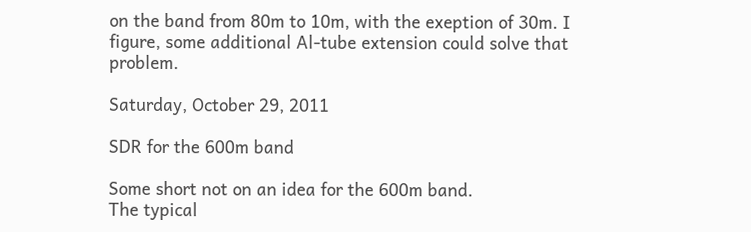on the band from 80m to 10m, with the exeption of 30m. I figure, some additional Al-tube extension could solve that problem.

Saturday, October 29, 2011

SDR for the 600m band

Some short not on an idea for the 600m band.
The typical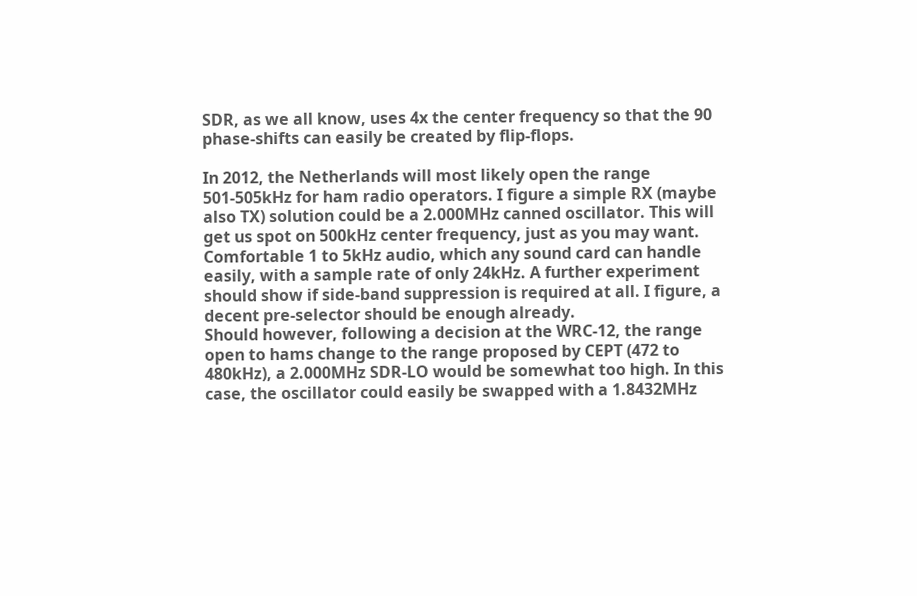SDR, as we all know, uses 4x the center frequency so that the 90 phase-shifts can easily be created by flip-flops.

In 2012, the Netherlands will most likely open the range 501-505kHz for ham radio operators. I figure a simple RX (maybe also TX) solution could be a 2.000MHz canned oscillator. This will get us spot on 500kHz center frequency, just as you may want. Comfortable 1 to 5kHz audio, which any sound card can handle easily, with a sample rate of only 24kHz. A further experiment should show if side-band suppression is required at all. I figure, a decent pre-selector should be enough already.
Should however, following a decision at the WRC-12, the range open to hams change to the range proposed by CEPT (472 to 480kHz), a 2.000MHz SDR-LO would be somewhat too high. In this case, the oscillator could easily be swapped with a 1.8432MHz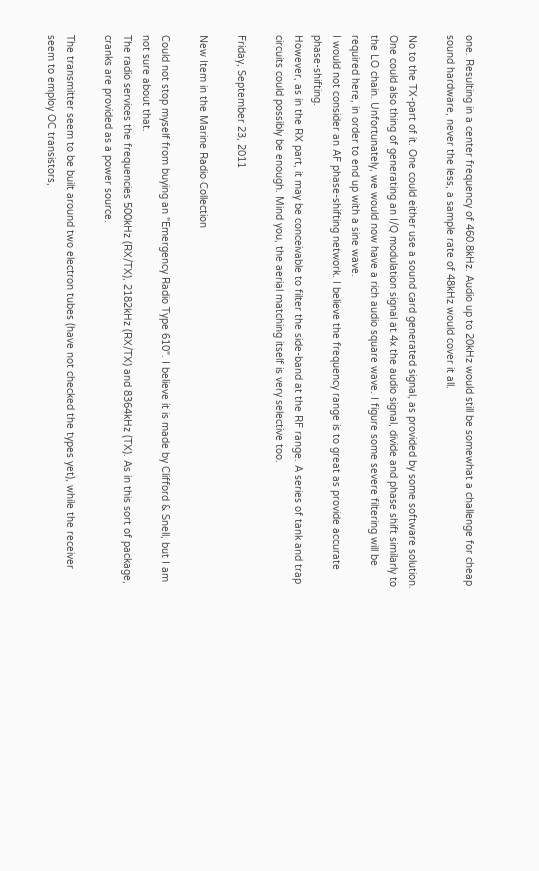one. Resulting in a center frequency of 460.8kHz. Audio up to 20kHz would still be somewhat a challenge for cheap sound hardware, never the less, a sample rate of 48kHz would cover it all.

No to the TX-part of it. One could either use a sound card generated signal, as provided by some software solution. One could also thing of generating an I/Q modulation signal at 4x the audio signal, divide and phase shift similarly to the LO chain. Unfortunately, we would now have a rich audio square wave. I figure some severe filtering will be required here, in order to end up with a sine wave.
I would not consider an AF phase-shifting network. I believe the frequency range is to great as provide accurate phase-shifting.
However, as in the RX part, it may be conceivable to filter the side-band at the RF range. A series of tank and trap circuits could possibly be enough. Mind you, the aerial matching itself is very selective too.

Friday, September 23, 2011

New Item in the Marine Radio Collection

Could not stop myself from buying an "Emergency Radio Type 610". I believe it is made by Clifford & Snell, but I am not sure about that.
The radio services the frequencies 500kHz (RX/TX), 2182kHz (RX/TX) and 8364kHz (TX). As in this sort of package, cranks are provided as a power source.

The transmitter seem to be built around two electron tubes (have not checked the types yet), while the receiver seem to employ OC transistors,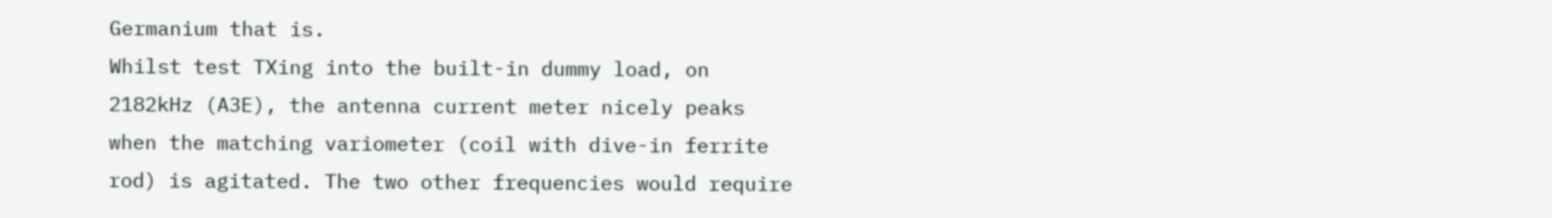Germanium that is.
Whilst test TXing into the built-in dummy load, on 2182kHz (A3E), the antenna current meter nicely peaks when the matching variometer (coil with dive-in ferrite rod) is agitated. The two other frequencies would require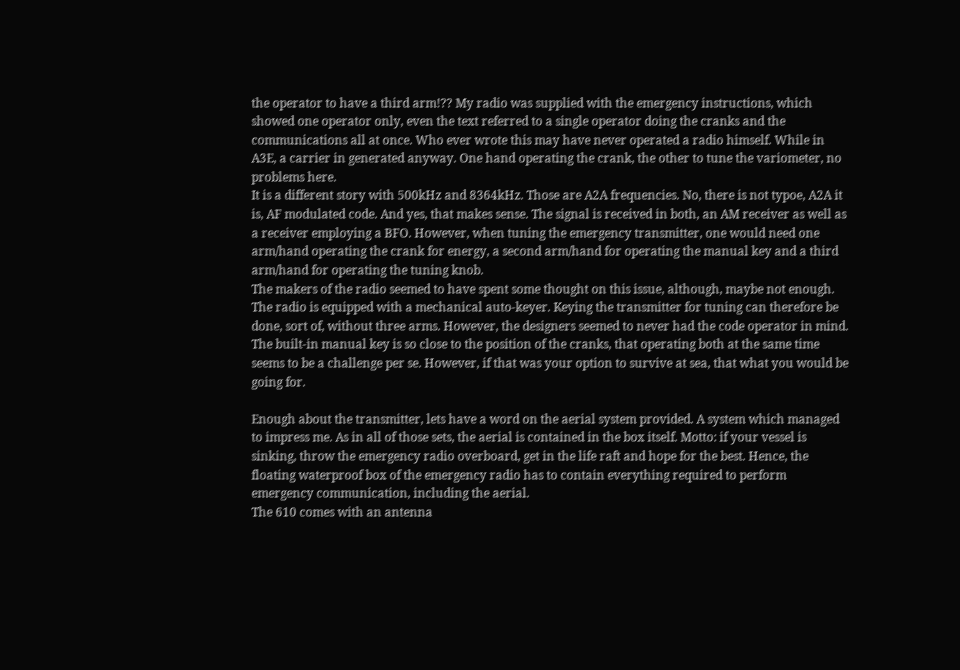the operator to have a third arm!?? My radio was supplied with the emergency instructions, which showed one operator only, even the text referred to a single operator doing the cranks and the communications all at once. Who ever wrote this may have never operated a radio himself. While in A3E, a carrier in generated anyway. One hand operating the crank, the other to tune the variometer, no problems here.
It is a different story with 500kHz and 8364kHz. Those are A2A frequencies. No, there is not typoe, A2A it is, AF modulated code. And yes, that makes sense. The signal is received in both, an AM receiver as well as a receiver employing a BFO. However, when tuning the emergency transmitter, one would need one arm/hand operating the crank for energy, a second arm/hand for operating the manual key and a third arm/hand for operating the tuning knob.
The makers of the radio seemed to have spent some thought on this issue, although, maybe not enough. The radio is equipped with a mechanical auto-keyer. Keying the transmitter for tuning can therefore be done, sort of, without three arms. However, the designers seemed to never had the code operator in mind. The built-in manual key is so close to the position of the cranks, that operating both at the same time seems to be a challenge per se. However, if that was your option to survive at sea, that what you would be going for.

Enough about the transmitter, lets have a word on the aerial system provided. A system which managed to impress me. As in all of those sets, the aerial is contained in the box itself. Motto: if your vessel is sinking, throw the emergency radio overboard, get in the life raft and hope for the best. Hence, the floating waterproof box of the emergency radio has to contain everything required to perform emergency communication, including the aerial.
The 610 comes with an antenna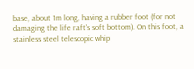base, about 1m long, having a rubber foot (for not damaging the life raft's soft bottom). On this foot, a stainless steel telescopic whip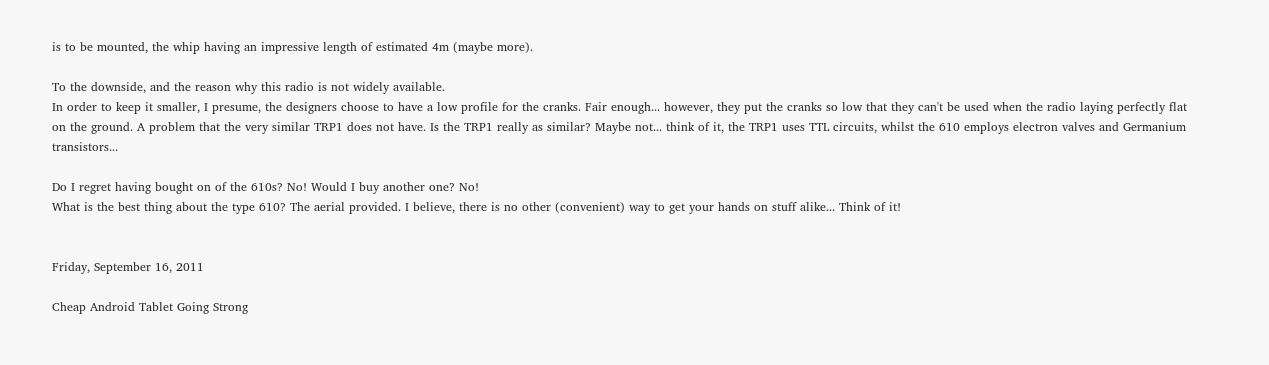is to be mounted, the whip having an impressive length of estimated 4m (maybe more).

To the downside, and the reason why this radio is not widely available.
In order to keep it smaller, I presume, the designers choose to have a low profile for the cranks. Fair enough... however, they put the cranks so low that they can't be used when the radio laying perfectly flat on the ground. A problem that the very similar TRP1 does not have. Is the TRP1 really as similar? Maybe not... think of it, the TRP1 uses TTL circuits, whilst the 610 employs electron valves and Germanium transistors...

Do I regret having bought on of the 610s? No! Would I buy another one? No!
What is the best thing about the type 610? The aerial provided. I believe, there is no other (convenient) way to get your hands on stuff alike... Think of it!


Friday, September 16, 2011

Cheap Android Tablet Going Strong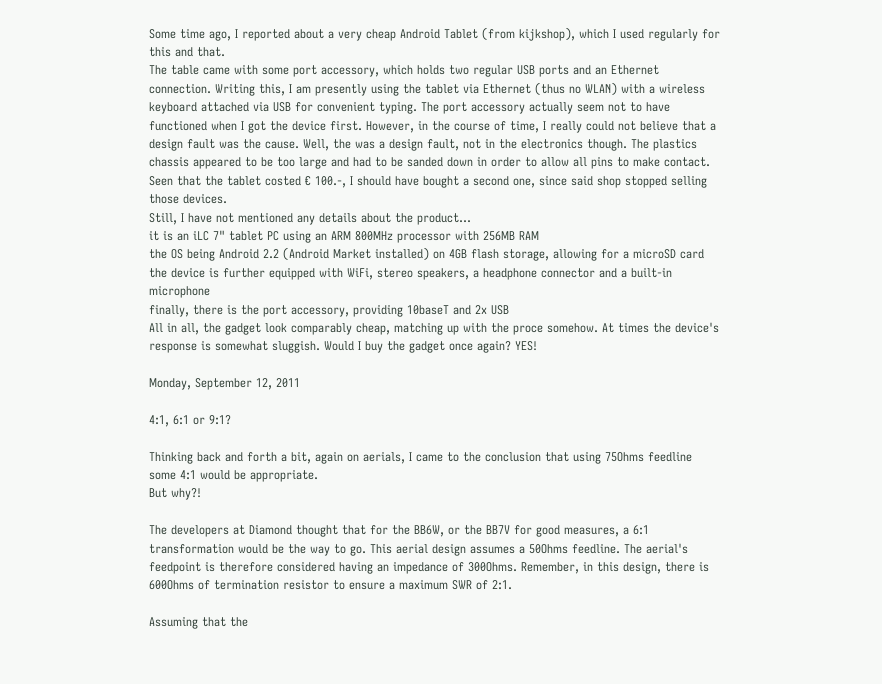Some time ago, I reported about a very cheap Android Tablet (from kijkshop), which I used regularly for this and that.
The table came with some port accessory, which holds two regular USB ports and an Ethernet connection. Writing this, I am presently using the tablet via Ethernet (thus no WLAN) with a wireless keyboard attached via USB for convenient typing. The port accessory actually seem not to have functioned when I got the device first. However, in the course of time, I really could not believe that a design fault was the cause. Well, the was a design fault, not in the electronics though. The plastics chassis appeared to be too large and had to be sanded down in order to allow all pins to make contact. Seen that the tablet costed € 100.-, I should have bought a second one, since said shop stopped selling those devices.
Still, I have not mentioned any details about the product...
it is an iLC 7" tablet PC using an ARM 800MHz processor with 256MB RAM
the OS being Android 2.2 (Android Market installed) on 4GB flash storage, allowing for a microSD card
the device is further equipped with WiFi, stereo speakers, a headphone connector and a built-in microphone
finally, there is the port accessory, providing 10baseT and 2x USB
All in all, the gadget look comparably cheap, matching up with the proce somehow. At times the device's response is somewhat sluggish. Would I buy the gadget once again? YES!

Monday, September 12, 2011

4:1, 6:1 or 9:1?

Thinking back and forth a bit, again on aerials, I came to the conclusion that using 75Ohms feedline some 4:1 would be appropriate.
But why?!

The developers at Diamond thought that for the BB6W, or the BB7V for good measures, a 6:1 transformation would be the way to go. This aerial design assumes a 50Ohms feedline. The aerial's feedpoint is therefore considered having an impedance of 300Ohms. Remember, in this design, there is 600Ohms of termination resistor to ensure a maximum SWR of 2:1.

Assuming that the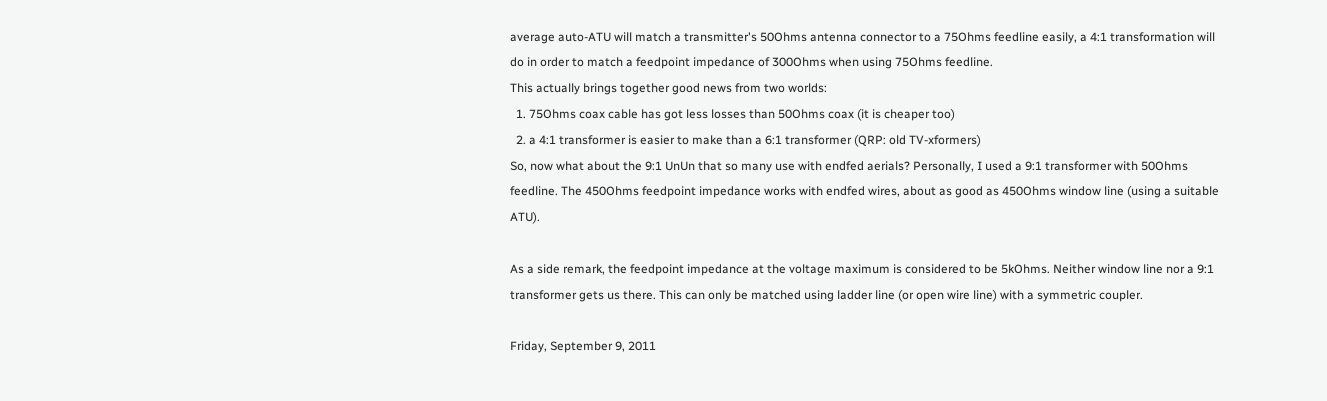average auto-ATU will match a transmitter's 50Ohms antenna connector to a 75Ohms feedline easily, a 4:1 transformation will do in order to match a feedpoint impedance of 300Ohms when using 75Ohms feedline.
This actually brings together good news from two worlds:
  1. 75Ohms coax cable has got less losses than 50Ohms coax (it is cheaper too)
  2. a 4:1 transformer is easier to make than a 6:1 transformer (QRP: old TV-xformers)
So, now what about the 9:1 UnUn that so many use with endfed aerials? Personally, I used a 9:1 transformer with 50Ohms feedline. The 450Ohms feedpoint impedance works with endfed wires, about as good as 450Ohms window line (using a suitable ATU).

As a side remark, the feedpoint impedance at the voltage maximum is considered to be 5kOhms. Neither window line nor a 9:1 transformer gets us there. This can only be matched using ladder line (or open wire line) with a symmetric coupler.

Friday, September 9, 2011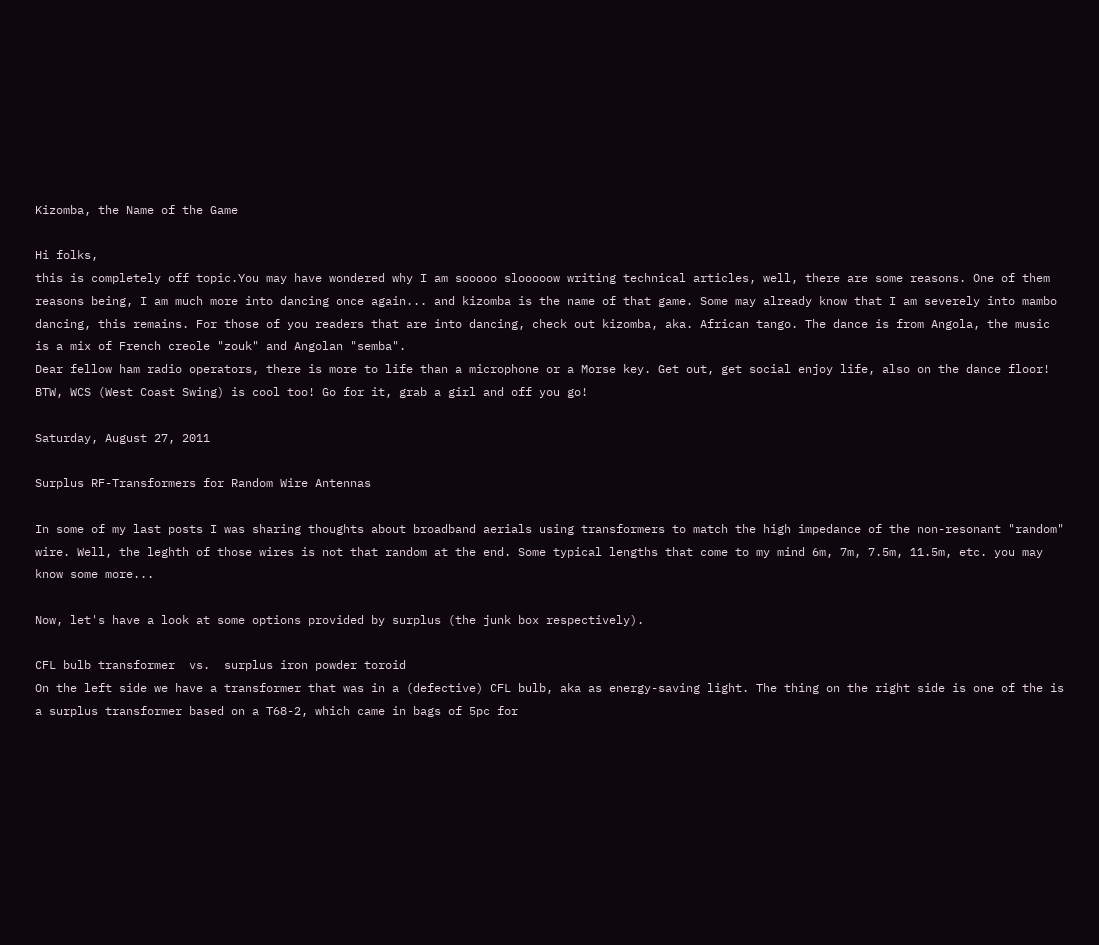Kizomba, the Name of the Game

Hi folks,
this is completely off topic.You may have wondered why I am sooooo slooooow writing technical articles, well, there are some reasons. One of them reasons being, I am much more into dancing once again... and kizomba is the name of that game. Some may already know that I am severely into mambo dancing, this remains. For those of you readers that are into dancing, check out kizomba, aka. African tango. The dance is from Angola, the music is a mix of French creole "zouk" and Angolan "semba".
Dear fellow ham radio operators, there is more to life than a microphone or a Morse key. Get out, get social enjoy life, also on the dance floor!
BTW, WCS (West Coast Swing) is cool too! Go for it, grab a girl and off you go!

Saturday, August 27, 2011

Surplus RF-Transformers for Random Wire Antennas

In some of my last posts I was sharing thoughts about broadband aerials using transformers to match the high impedance of the non-resonant "random" wire. Well, the leghth of those wires is not that random at the end. Some typical lengths that come to my mind 6m, 7m, 7.5m, 11.5m, etc. you may know some more...

Now, let's have a look at some options provided by surplus (the junk box respectively).

CFL bulb transformer  vs.  surplus iron powder toroid
On the left side we have a transformer that was in a (defective) CFL bulb, aka as energy-saving light. The thing on the right side is one of the is a surplus transformer based on a T68-2, which came in bags of 5pc for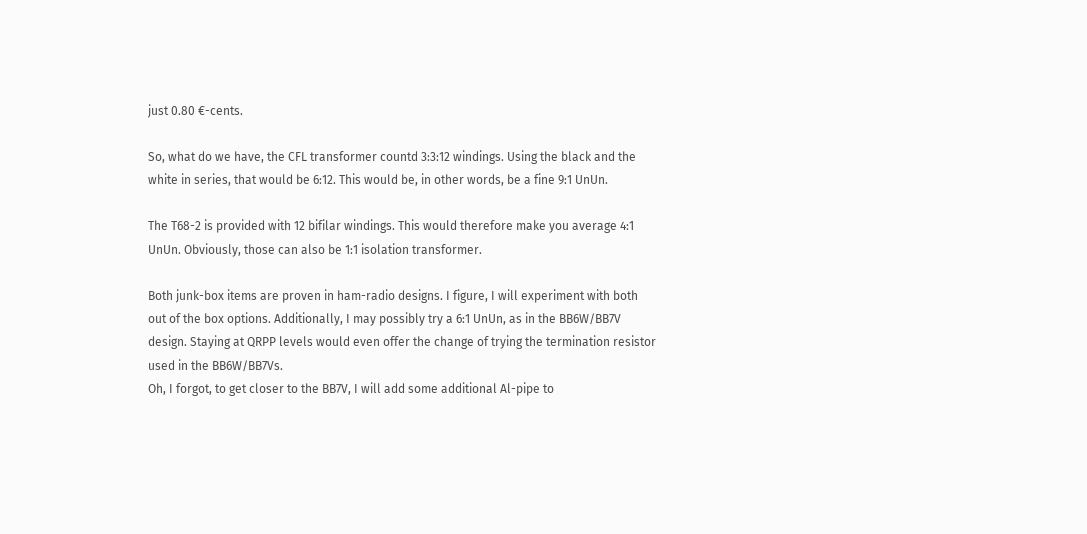just 0.80 €-cents.

So, what do we have, the CFL transformer countd 3:3:12 windings. Using the black and the white in series, that would be 6:12. This would be, in other words, be a fine 9:1 UnUn.

The T68-2 is provided with 12 bifilar windings. This would therefore make you average 4:1 UnUn. Obviously, those can also be 1:1 isolation transformer.

Both junk-box items are proven in ham-radio designs. I figure, I will experiment with both out of the box options. Additionally, I may possibly try a 6:1 UnUn, as in the BB6W/BB7V design. Staying at QRPP levels would even offer the change of trying the termination resistor used in the BB6W/BB7Vs.
Oh, I forgot, to get closer to the BB7V, I will add some additional Al-pipe to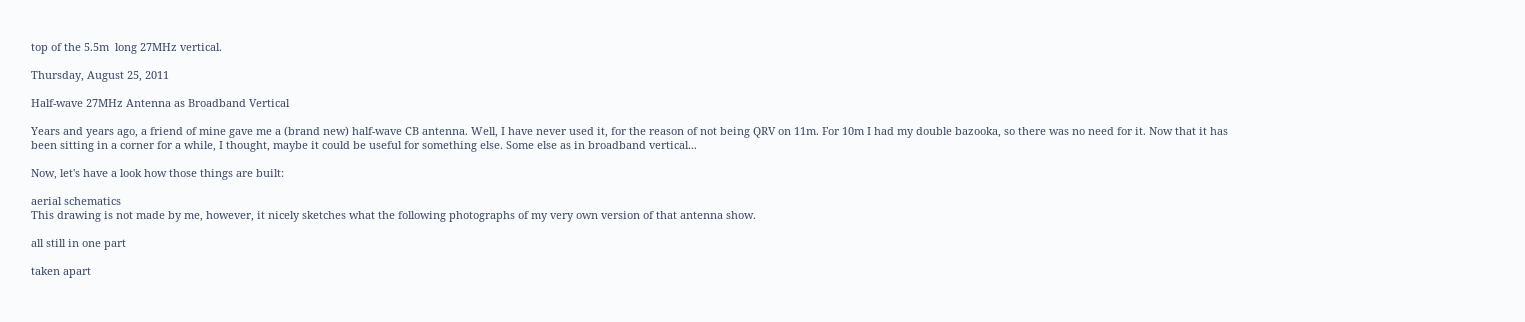top of the 5.5m  long 27MHz vertical.

Thursday, August 25, 2011

Half-wave 27MHz Antenna as Broadband Vertical

Years and years ago, a friend of mine gave me a (brand new) half-wave CB antenna. Well, I have never used it, for the reason of not being QRV on 11m. For 10m I had my double bazooka, so there was no need for it. Now that it has been sitting in a corner for a while, I thought, maybe it could be useful for something else. Some else as in broadband vertical...

Now, let's have a look how those things are built:

aerial schematics
This drawing is not made by me, however, it nicely sketches what the following photographs of my very own version of that antenna show.

all still in one part

taken apart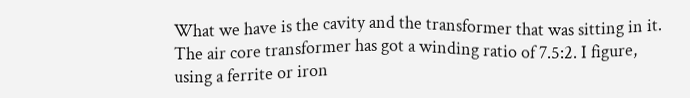What we have is the cavity and the transformer that was sitting in it. The air core transformer has got a winding ratio of 7.5:2. I figure, using a ferrite or iron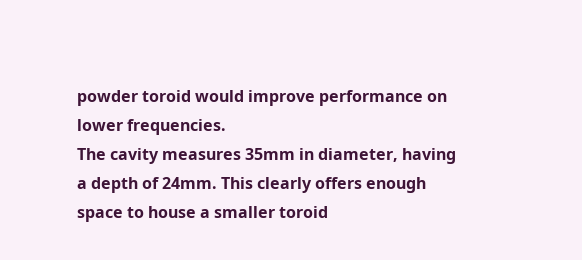powder toroid would improve performance on lower frequencies.
The cavity measures 35mm in diameter, having a depth of 24mm. This clearly offers enough space to house a smaller toroid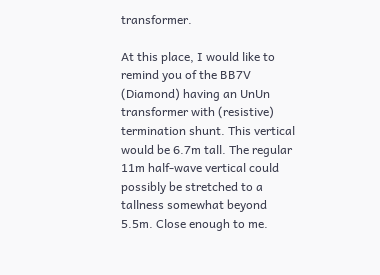transformer.

At this place, I would like to remind you of the BB7V (Diamond) having an UnUn transformer with (resistive) termination shunt. This vertical would be 6.7m tall. The regular 11m half-wave vertical could possibly be stretched to a tallness somewhat beyond 5.5m. Close enough to me.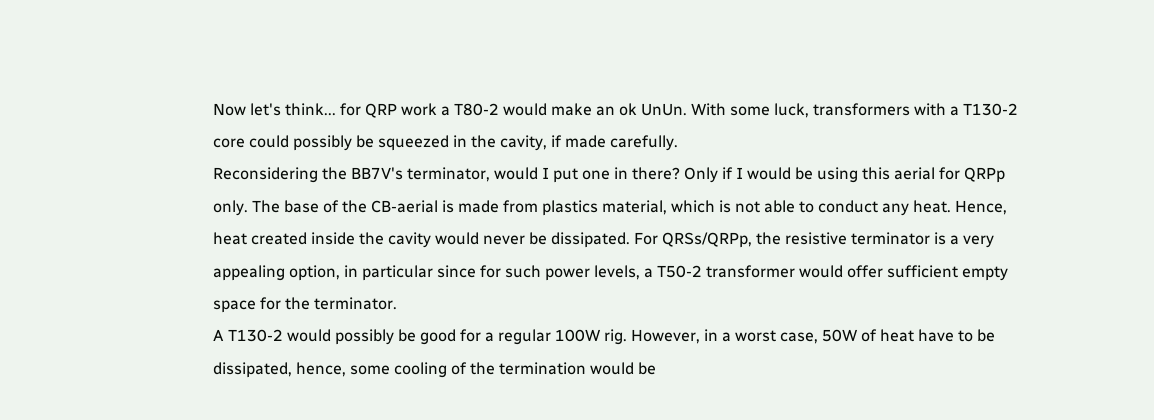Now let's think... for QRP work a T80-2 would make an ok UnUn. With some luck, transformers with a T130-2 core could possibly be squeezed in the cavity, if made carefully.
Reconsidering the BB7V's terminator, would I put one in there? Only if I would be using this aerial for QRPp only. The base of the CB-aerial is made from plastics material, which is not able to conduct any heat. Hence, heat created inside the cavity would never be dissipated. For QRSs/QRPp, the resistive terminator is a very appealing option, in particular since for such power levels, a T50-2 transformer would offer sufficient empty space for the terminator.
A T130-2 would possibly be good for a regular 100W rig. However, in a worst case, 50W of heat have to be dissipated, hence, some cooling of the termination would be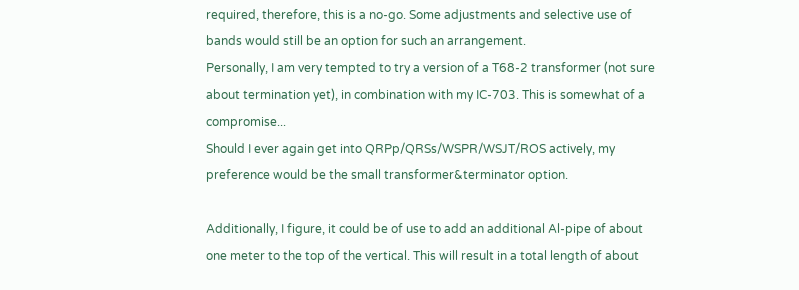required, therefore, this is a no-go. Some adjustments and selective use of bands would still be an option for such an arrangement.
Personally, I am very tempted to try a version of a T68-2 transformer (not sure about termination yet), in combination with my IC-703. This is somewhat of a compromise...
Should I ever again get into QRPp/QRSs/WSPR/WSJT/ROS actively, my preference would be the small transformer&terminator option.

Additionally, I figure, it could be of use to add an additional Al-pipe of about one meter to the top of the vertical. This will result in a total length of about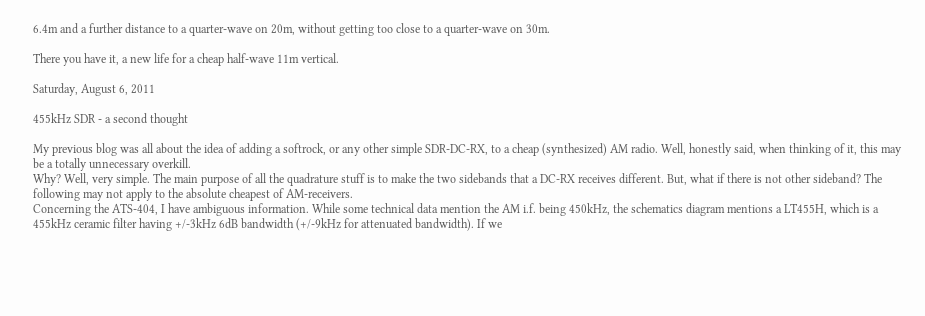6.4m and a further distance to a quarter-wave on 20m, without getting too close to a quarter-wave on 30m.

There you have it, a new life for a cheap half-wave 11m vertical.

Saturday, August 6, 2011

455kHz SDR - a second thought

My previous blog was all about the idea of adding a softrock, or any other simple SDR-DC-RX, to a cheap (synthesized) AM radio. Well, honestly said, when thinking of it, this may be a totally unnecessary overkill.
Why? Well, very simple. The main purpose of all the quadrature stuff is to make the two sidebands that a DC-RX receives different. But, what if there is not other sideband? The following may not apply to the absolute cheapest of AM-receivers.
Concerning the ATS-404, I have ambiguous information. While some technical data mention the AM i.f. being 450kHz, the schematics diagram mentions a LT455H, which is a 455kHz ceramic filter having +/-3kHz 6dB bandwidth (+/-9kHz for attenuated bandwidth). If we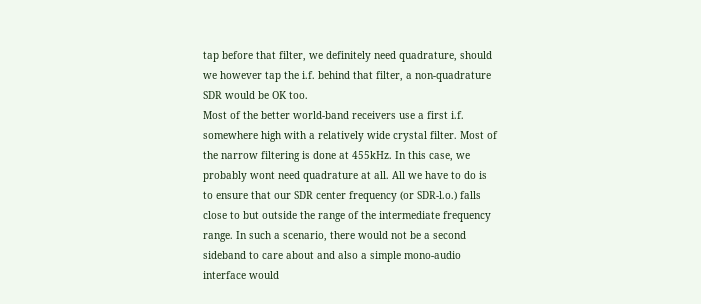tap before that filter, we definitely need quadrature, should we however tap the i.f. behind that filter, a non-quadrature SDR would be OK too.
Most of the better world-band receivers use a first i.f. somewhere high with a relatively wide crystal filter. Most of the narrow filtering is done at 455kHz. In this case, we probably wont need quadrature at all. All we have to do is to ensure that our SDR center frequency (or SDR-l.o.) falls close to but outside the range of the intermediate frequency range. In such a scenario, there would not be a second sideband to care about and also a simple mono-audio interface would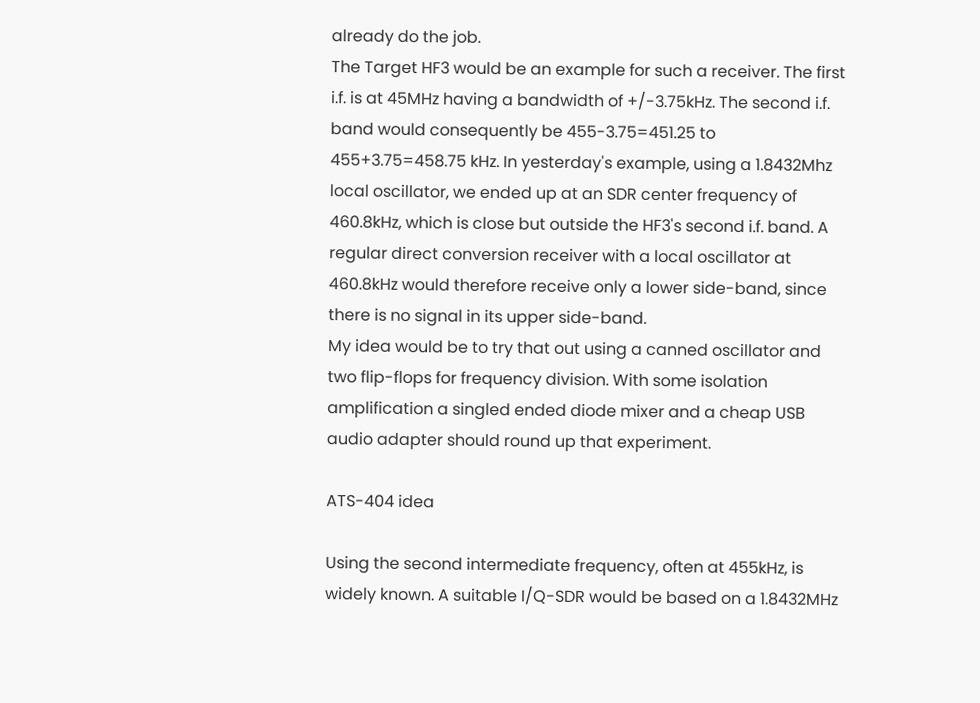already do the job.
The Target HF3 would be an example for such a receiver. The first i.f. is at 45MHz having a bandwidth of +/-3.75kHz. The second i.f. band would consequently be 455-3.75=451.25 to 455+3.75=458.75 kHz. In yesterday's example, using a 1.8432Mhz local oscillator, we ended up at an SDR center frequency of 460.8kHz, which is close but outside the HF3's second i.f. band. A regular direct conversion receiver with a local oscillator at 460.8kHz would therefore receive only a lower side-band, since there is no signal in its upper side-band.
My idea would be to try that out using a canned oscillator and two flip-flops for frequency division. With some isolation amplification a singled ended diode mixer and a cheap USB audio adapter should round up that experiment.

ATS-404 idea

Using the second intermediate frequency, often at 455kHz, is widely known. A suitable I/Q-SDR would be based on a 1.8432MHz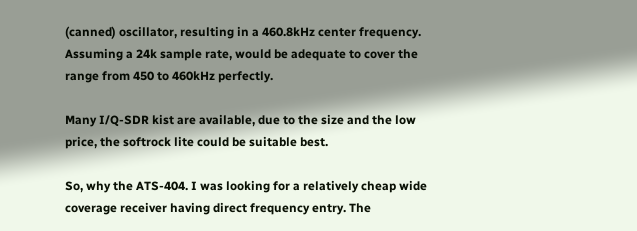(canned) oscillator, resulting in a 460.8kHz center frequency. Assuming a 24k sample rate, would be adequate to cover the range from 450 to 460kHz perfectly.

Many I/Q-SDR kist are available, due to the size and the low price, the softrock lite could be suitable best.

So, why the ATS-404. I was looking for a relatively cheap wide coverage receiver having direct frequency entry. The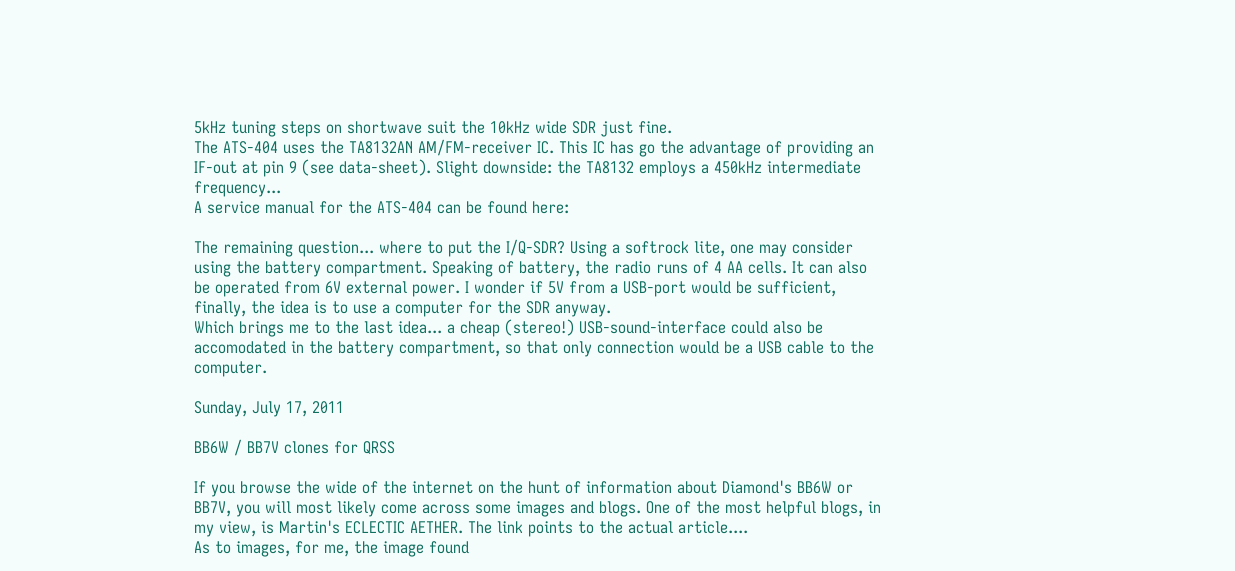5kHz tuning steps on shortwave suit the 10kHz wide SDR just fine.
The ATS-404 uses the TA8132AN AM/FM-receiver IC. This IC has go the advantage of providing an IF-out at pin 9 (see data-sheet). Slight downside: the TA8132 employs a 450kHz intermediate frequency...
A service manual for the ATS-404 can be found here:

The remaining question... where to put the I/Q-SDR? Using a softrock lite, one may consider using the battery compartment. Speaking of battery, the radio runs of 4 AA cells. It can also be operated from 6V external power. I wonder if 5V from a USB-port would be sufficient, finally, the idea is to use a computer for the SDR anyway.
Which brings me to the last idea... a cheap (stereo!) USB-sound-interface could also be accomodated in the battery compartment, so that only connection would be a USB cable to the computer.

Sunday, July 17, 2011

BB6W / BB7V clones for QRSS

If you browse the wide of the internet on the hunt of information about Diamond's BB6W or BB7V, you will most likely come across some images and blogs. One of the most helpful blogs, in my view, is Martin's ECLECTIC AETHER. The link points to the actual article....
As to images, for me, the image found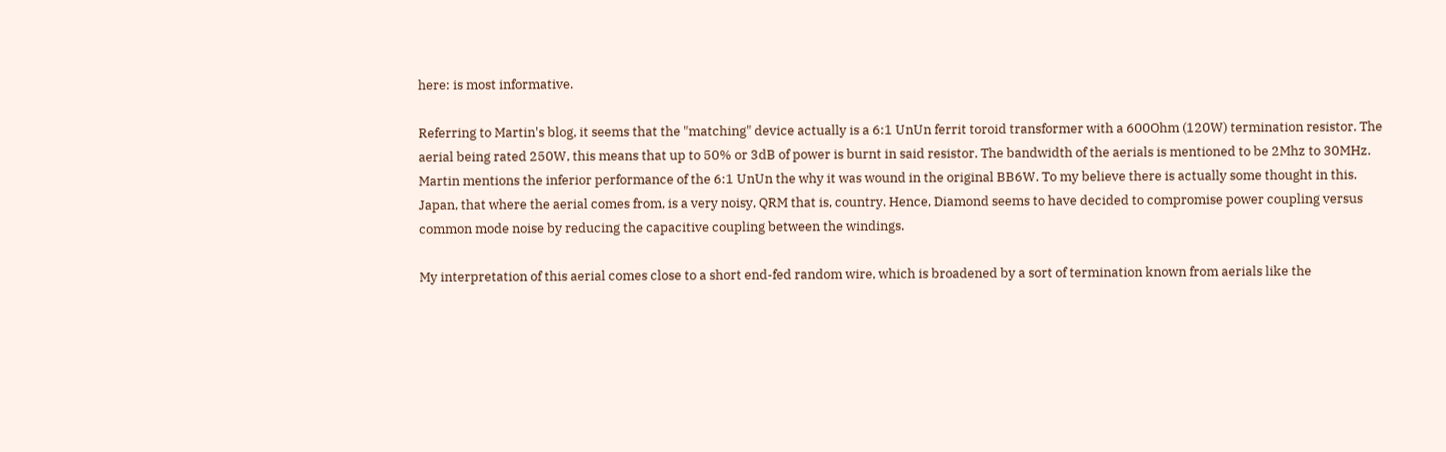here: is most informative.

Referring to Martin's blog, it seems that the "matching" device actually is a 6:1 UnUn ferrit toroid transformer with a 600Ohm (120W) termination resistor. The aerial being rated 250W, this means that up to 50% or 3dB of power is burnt in said resistor. The bandwidth of the aerials is mentioned to be 2Mhz to 30MHz.
Martin mentions the inferior performance of the 6:1 UnUn the why it was wound in the original BB6W. To my believe there is actually some thought in this. Japan, that where the aerial comes from, is a very noisy, QRM that is, country. Hence, Diamond seems to have decided to compromise power coupling versus common mode noise by reducing the capacitive coupling between the windings.

My interpretation of this aerial comes close to a short end-fed random wire, which is broadened by a sort of termination known from aerials like the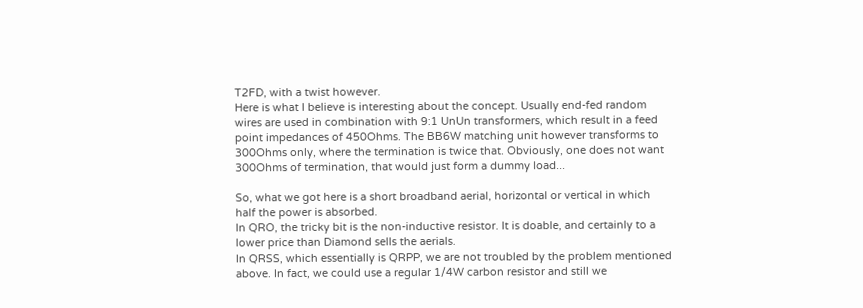T2FD, with a twist however.
Here is what I believe is interesting about the concept. Usually end-fed random wires are used in combination with 9:1 UnUn transformers, which result in a feed point impedances of 450Ohms. The BB6W matching unit however transforms to 300Ohms only, where the termination is twice that. Obviously, one does not want 300Ohms of termination, that would just form a dummy load...

So, what we got here is a short broadband aerial, horizontal or vertical in which half the power is absorbed.
In QRO, the tricky bit is the non-inductive resistor. It is doable, and certainly to a lower price than Diamond sells the aerials.
In QRSS, which essentially is QRPP, we are not troubled by the problem mentioned above. In fact, we could use a regular 1/4W carbon resistor and still we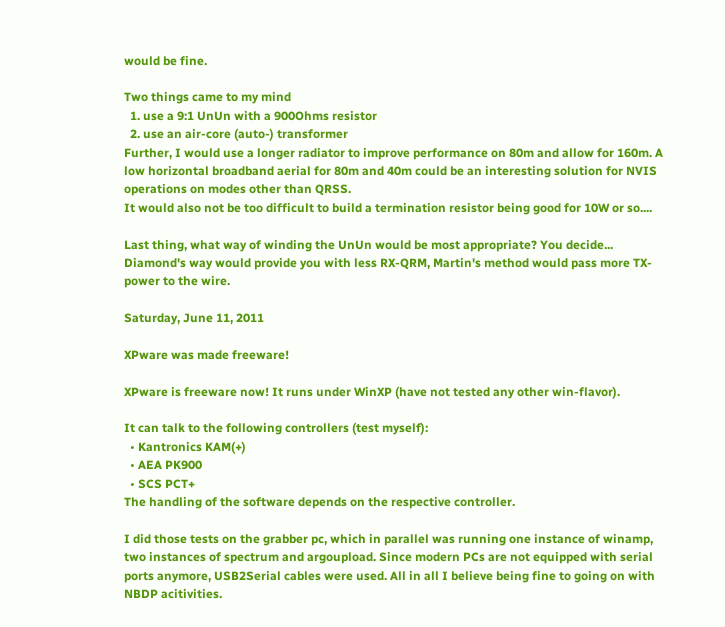would be fine.

Two things came to my mind
  1. use a 9:1 UnUn with a 900Ohms resistor
  2. use an air-core (auto-) transformer
Further, I would use a longer radiator to improve performance on 80m and allow for 160m. A low horizontal broadband aerial for 80m and 40m could be an interesting solution for NVIS operations on modes other than QRSS.
It would also not be too difficult to build a termination resistor being good for 10W or so....

Last thing, what way of winding the UnUn would be most appropriate? You decide... Diamond's way would provide you with less RX-QRM, Martin's method would pass more TX-power to the wire.

Saturday, June 11, 2011

XPware was made freeware!

XPware is freeware now! It runs under WinXP (have not tested any other win-flavor).

It can talk to the following controllers (test myself):
  • Kantronics KAM(+)
  • AEA PK900
  • SCS PCT+
The handling of the software depends on the respective controller.

I did those tests on the grabber pc, which in parallel was running one instance of winamp, two instances of spectrum and argoupload. Since modern PCs are not equipped with serial ports anymore, USB2Serial cables were used. All in all I believe being fine to going on with NBDP acitivities.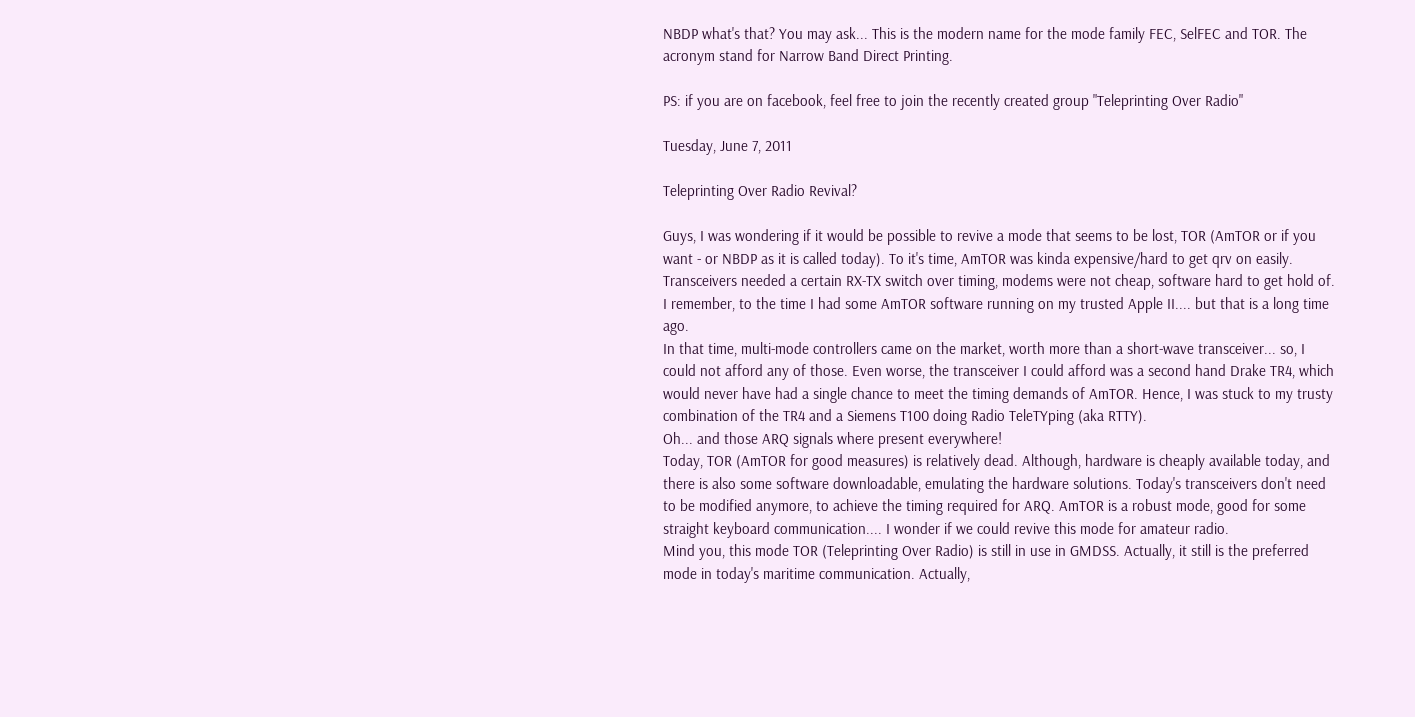NBDP what's that? You may ask... This is the modern name for the mode family FEC, SelFEC and TOR. The acronym stand for Narrow Band Direct Printing.

PS: if you are on facebook, feel free to join the recently created group "Teleprinting Over Radio"

Tuesday, June 7, 2011

Teleprinting Over Radio Revival?

Guys, I was wondering if it would be possible to revive a mode that seems to be lost, TOR (AmTOR or if you want - or NBDP as it is called today). To it's time, AmTOR was kinda expensive/hard to get qrv on easily. Transceivers needed a certain RX-TX switch over timing, modems were not cheap, software hard to get hold of. I remember, to the time I had some AmTOR software running on my trusted Apple II.... but that is a long time ago.
In that time, multi-mode controllers came on the market, worth more than a short-wave transceiver... so, I could not afford any of those. Even worse, the transceiver I could afford was a second hand Drake TR4, which would never have had a single chance to meet the timing demands of AmTOR. Hence, I was stuck to my trusty combination of the TR4 and a Siemens T100 doing Radio TeleTYping (aka RTTY).
Oh... and those ARQ signals where present everywhere!
Today, TOR (AmTOR for good measures) is relatively dead. Although, hardware is cheaply available today, and there is also some software downloadable, emulating the hardware solutions. Today's transceivers don't need to be modified anymore, to achieve the timing required for ARQ. AmTOR is a robust mode, good for some straight keyboard communication.... I wonder if we could revive this mode for amateur radio.
Mind you, this mode TOR (Teleprinting Over Radio) is still in use in GMDSS. Actually, it still is the preferred mode in today's maritime communication. Actually,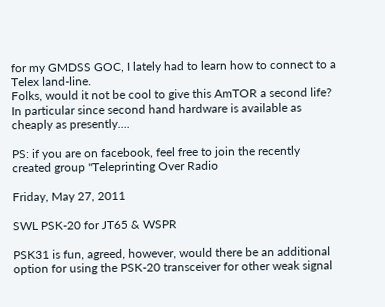for my GMDSS GOC, I lately had to learn how to connect to a Telex land-line.
Folks, would it not be cool to give this AmTOR a second life? In particular since second hand hardware is available as cheaply as presently....

PS: if you are on facebook, feel free to join the recently created group "Teleprinting Over Radio

Friday, May 27, 2011

SWL PSK-20 for JT65 & WSPR

PSK31 is fun, agreed, however, would there be an additional option for using the PSK-20 transceiver for other weak signal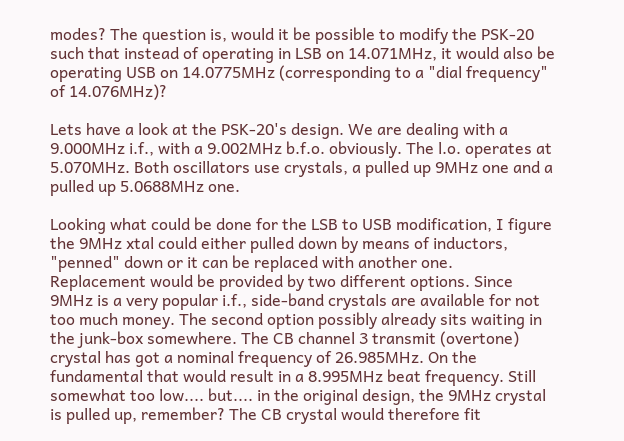modes? The question is, would it be possible to modify the PSK-20 such that instead of operating in LSB on 14.071MHz, it would also be operating USB on 14.0775MHz (corresponding to a "dial frequency" of 14.076MHz)?

Lets have a look at the PSK-20's design. We are dealing with a 9.000MHz i.f., with a 9.002MHz b.f.o. obviously. The l.o. operates at 5.070MHz. Both oscillators use crystals, a pulled up 9MHz one and a pulled up 5.0688MHz one.

Looking what could be done for the LSB to USB modification, I figure the 9MHz xtal could either pulled down by means of inductors, "penned" down or it can be replaced with another one.
Replacement would be provided by two different options. Since 9MHz is a very popular i.f., side-band crystals are available for not too much money. The second option possibly already sits waiting in the junk-box somewhere. The CB channel 3 transmit (overtone) crystal has got a nominal frequency of 26.985MHz. On the fundamental that would result in a 8.995MHz beat frequency. Still somewhat too low.... but.... in the original design, the 9MHz crystal is pulled up, remember? The CB crystal would therefore fit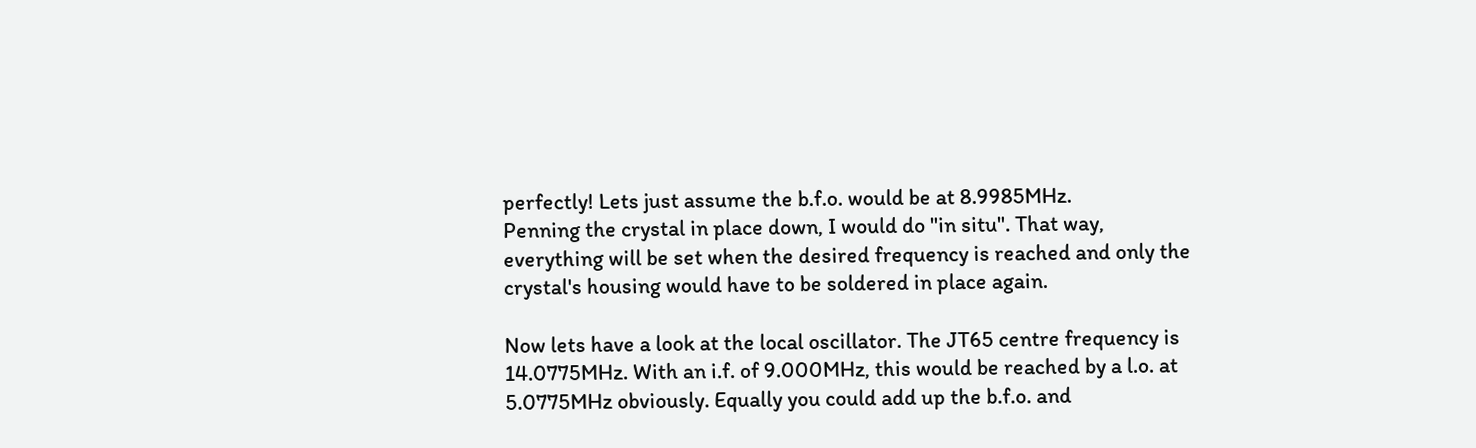perfectly! Lets just assume the b.f.o. would be at 8.9985MHz.
Penning the crystal in place down, I would do "in situ". That way, everything will be set when the desired frequency is reached and only the crystal's housing would have to be soldered in place again.

Now lets have a look at the local oscillator. The JT65 centre frequency is 14.0775MHz. With an i.f. of 9.000MHz, this would be reached by a l.o. at 5.0775MHz obviously. Equally you could add up the b.f.o. and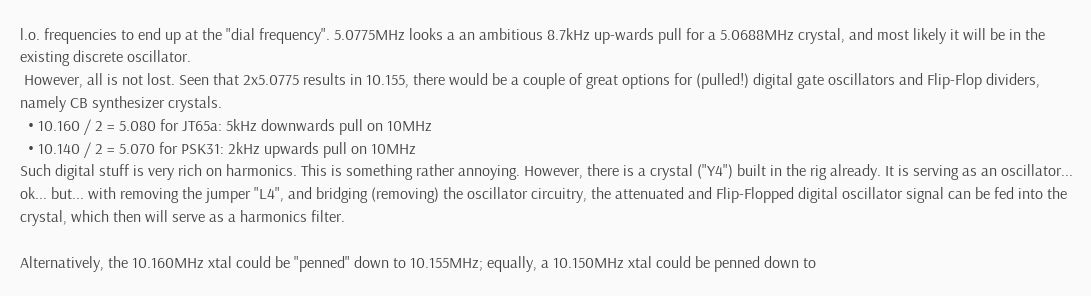l.o. frequencies to end up at the "dial frequency". 5.0775MHz looks a an ambitious 8.7kHz up-wards pull for a 5.0688MHz crystal, and most likely it will be in the existing discrete oscillator.
 However, all is not lost. Seen that 2x5.0775 results in 10.155, there would be a couple of great options for (pulled!) digital gate oscillators and Flip-Flop dividers, namely CB synthesizer crystals.
  • 10.160 / 2 = 5.080 for JT65a: 5kHz downwards pull on 10MHz
  • 10.140 / 2 = 5.070 for PSK31: 2kHz upwards pull on 10MHz
Such digital stuff is very rich on harmonics. This is something rather annoying. However, there is a crystal ("Y4") built in the rig already. It is serving as an oscillator... ok... but... with removing the jumper "L4", and bridging (removing) the oscillator circuitry, the attenuated and Flip-Flopped digital oscillator signal can be fed into the crystal, which then will serve as a harmonics filter.

Alternatively, the 10.160MHz xtal could be "penned" down to 10.155MHz; equally, a 10.150MHz xtal could be penned down to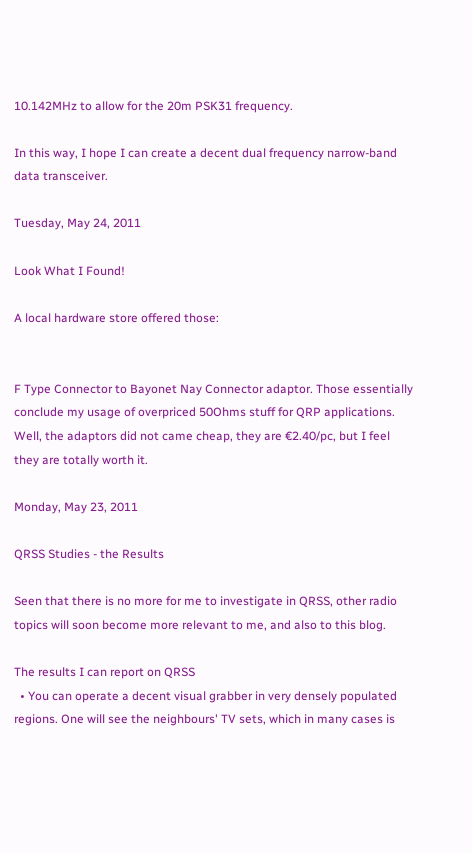10.142MHz to allow for the 20m PSK31 frequency.

In this way, I hope I can create a decent dual frequency narrow-band data transceiver.

Tuesday, May 24, 2011

Look What I Found!

A local hardware store offered those:


F Type Connector to Bayonet Nay Connector adaptor. Those essentially conclude my usage of overpriced 50Ohms stuff for QRP applications.
Well, the adaptors did not came cheap, they are €2.40/pc, but I feel they are totally worth it.

Monday, May 23, 2011

QRSS Studies - the Results

Seen that there is no more for me to investigate in QRSS, other radio topics will soon become more relevant to me, and also to this blog.

The results I can report on QRSS
  • You can operate a decent visual grabber in very densely populated regions. One will see the neighbours' TV sets, which in many cases is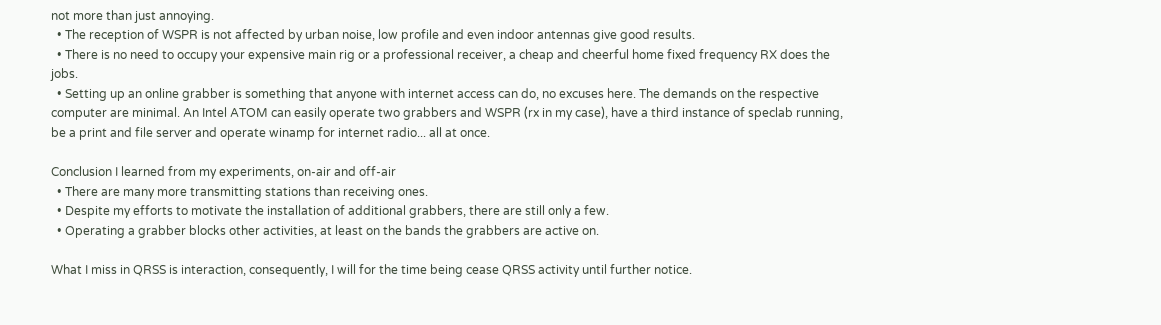not more than just annoying.
  • The reception of WSPR is not affected by urban noise, low profile and even indoor antennas give good results.
  • There is no need to occupy your expensive main rig or a professional receiver, a cheap and cheerful home fixed frequency RX does the jobs.
  • Setting up an online grabber is something that anyone with internet access can do, no excuses here. The demands on the respective computer are minimal. An Intel ATOM can easily operate two grabbers and WSPR (rx in my case), have a third instance of speclab running, be a print and file server and operate winamp for internet radio... all at once.

Conclusion I learned from my experiments, on-air and off-air
  • There are many more transmitting stations than receiving ones.
  • Despite my efforts to motivate the installation of additional grabbers, there are still only a few.
  • Operating a grabber blocks other activities, at least on the bands the grabbers are active on.

What I miss in QRSS is interaction, consequently, I will for the time being cease QRSS activity until further notice.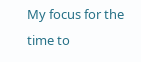My focus for the time to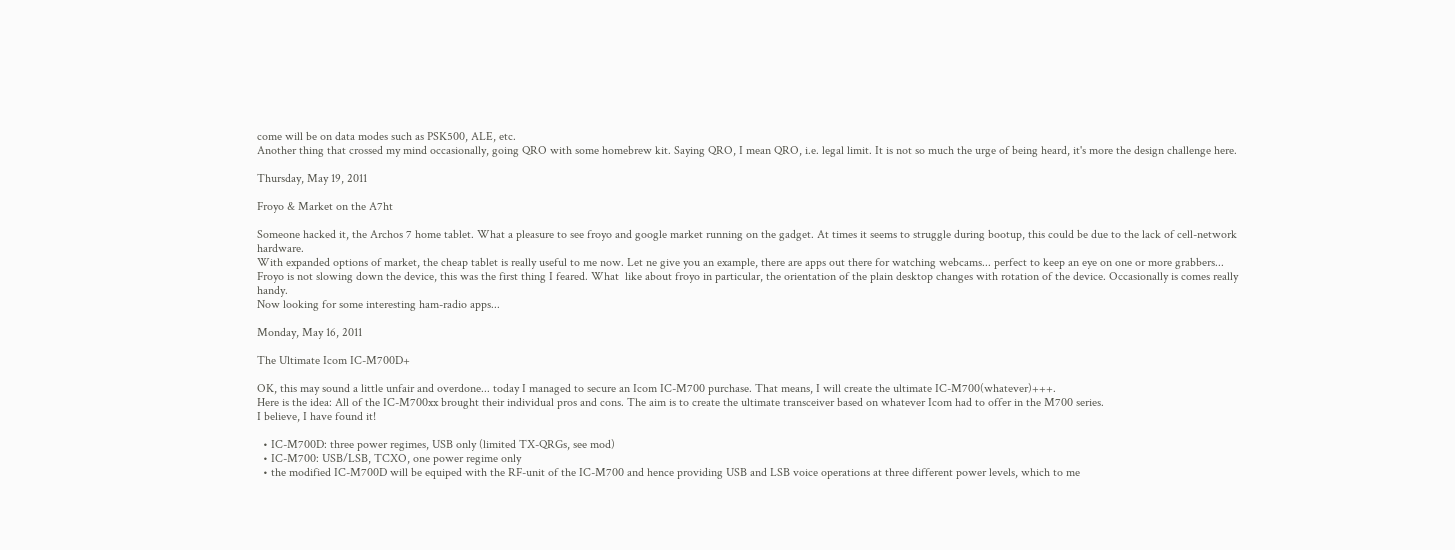come will be on data modes such as PSK500, ALE, etc.
Another thing that crossed my mind occasionally, going QRO with some homebrew kit. Saying QRO, I mean QRO, i.e. legal limit. It is not so much the urge of being heard, it's more the design challenge here.

Thursday, May 19, 2011

Froyo & Market on the A7ht

Someone hacked it, the Archos 7 home tablet. What a pleasure to see froyo and google market running on the gadget. At times it seems to struggle during bootup, this could be due to the lack of cell-network hardware.
With expanded options of market, the cheap tablet is really useful to me now. Let ne give you an example, there are apps out there for watching webcams... perfect to keep an eye on one or more grabbers...
Froyo is not slowing down the device, this was the first thing I feared. What  like about froyo in particular, the orientation of the plain desktop changes with rotation of the device. Occasionally is comes really handy.
Now looking for some interesting ham-radio apps...

Monday, May 16, 2011

The Ultimate Icom IC-M700D+

OK, this may sound a little unfair and overdone... today I managed to secure an Icom IC-M700 purchase. That means, I will create the ultimate IC-M700(whatever)+++.
Here is the idea: All of the IC-M700xx brought their individual pros and cons. The aim is to create the ultimate transceiver based on whatever Icom had to offer in the M700 series.
I believe, I have found it!

  • IC-M700D: three power regimes, USB only (limited TX-QRGs, see mod)
  • IC-M700: USB/LSB, TCXO, one power regime only
  • the modified IC-M700D will be equiped with the RF-unit of the IC-M700 and hence providing USB and LSB voice operations at three different power levels, which to me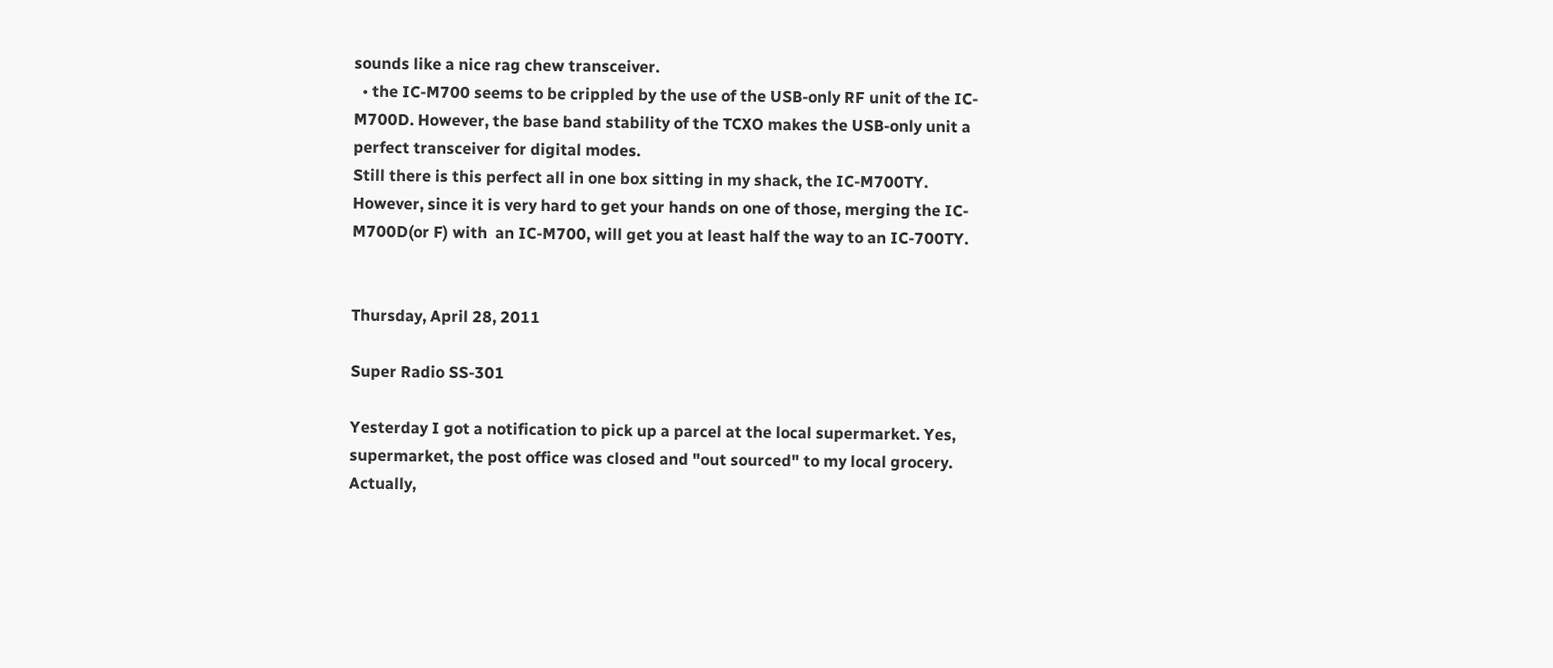sounds like a nice rag chew transceiver.
  • the IC-M700 seems to be crippled by the use of the USB-only RF unit of the IC-M700D. However, the base band stability of the TCXO makes the USB-only unit a perfect transceiver for digital modes.
Still there is this perfect all in one box sitting in my shack, the IC-M700TY.
However, since it is very hard to get your hands on one of those, merging the IC-M700D(or F) with  an IC-M700, will get you at least half the way to an IC-700TY.


Thursday, April 28, 2011

Super Radio SS-301

Yesterday I got a notification to pick up a parcel at the local supermarket. Yes, supermarket, the post office was closed and "out sourced" to my local grocery. Actually,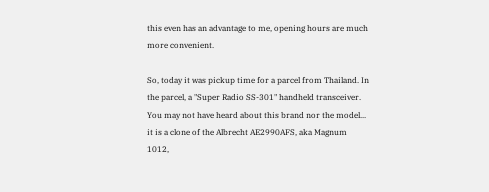this even has an advantage to me, opening hours are much more convenient.

So, today it was pickup time for a parcel from Thailand. In the parcel, a "Super Radio SS-301" handheld transceiver. You may not have heard about this brand nor the model... it is a clone of the Albrecht AE2990AFS, aka Magnum 1012,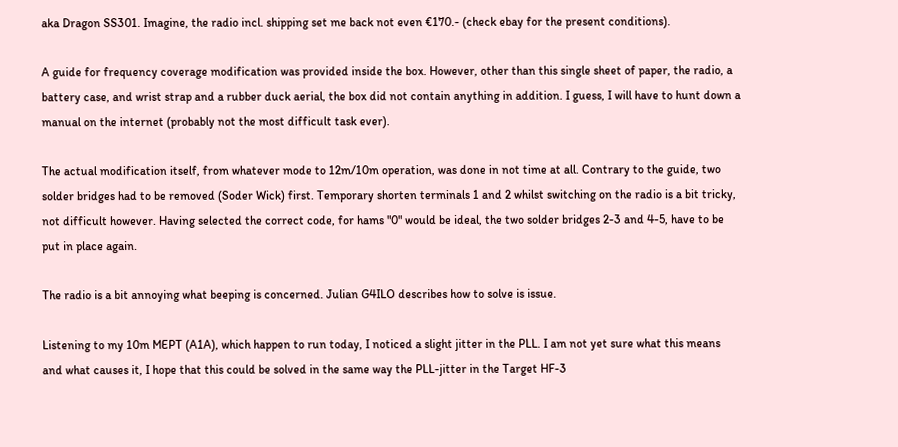aka Dragon SS301. Imagine, the radio incl. shipping set me back not even €170.- (check ebay for the present conditions).

A guide for frequency coverage modification was provided inside the box. However, other than this single sheet of paper, the radio, a battery case, and wrist strap and a rubber duck aerial, the box did not contain anything in addition. I guess, I will have to hunt down a manual on the internet (probably not the most difficult task ever).

The actual modification itself, from whatever mode to 12m/10m operation, was done in not time at all. Contrary to the guide, two solder bridges had to be removed (Soder Wick) first. Temporary shorten terminals 1 and 2 whilst switching on the radio is a bit tricky, not difficult however. Having selected the correct code, for hams "0" would be ideal, the two solder bridges 2-3 and 4-5, have to be put in place again.

The radio is a bit annoying what beeping is concerned. Julian G4ILO describes how to solve is issue.

Listening to my 10m MEPT (A1A), which happen to run today, I noticed a slight jitter in the PLL. I am not yet sure what this means and what causes it, I hope that this could be solved in the same way the PLL-jitter in the Target HF-3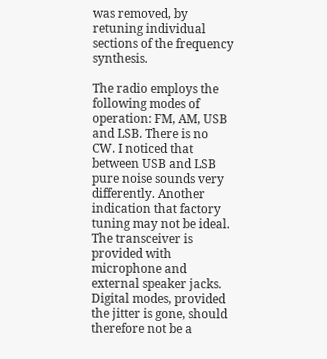was removed, by retuning individual sections of the frequency synthesis.

The radio employs the following modes of operation: FM, AM, USB and LSB. There is no CW. I noticed that between USB and LSB pure noise sounds very differently. Another indication that factory tuning may not be ideal.
The transceiver is provided with microphone and external speaker jacks. Digital modes, provided the jitter is gone, should therefore not be a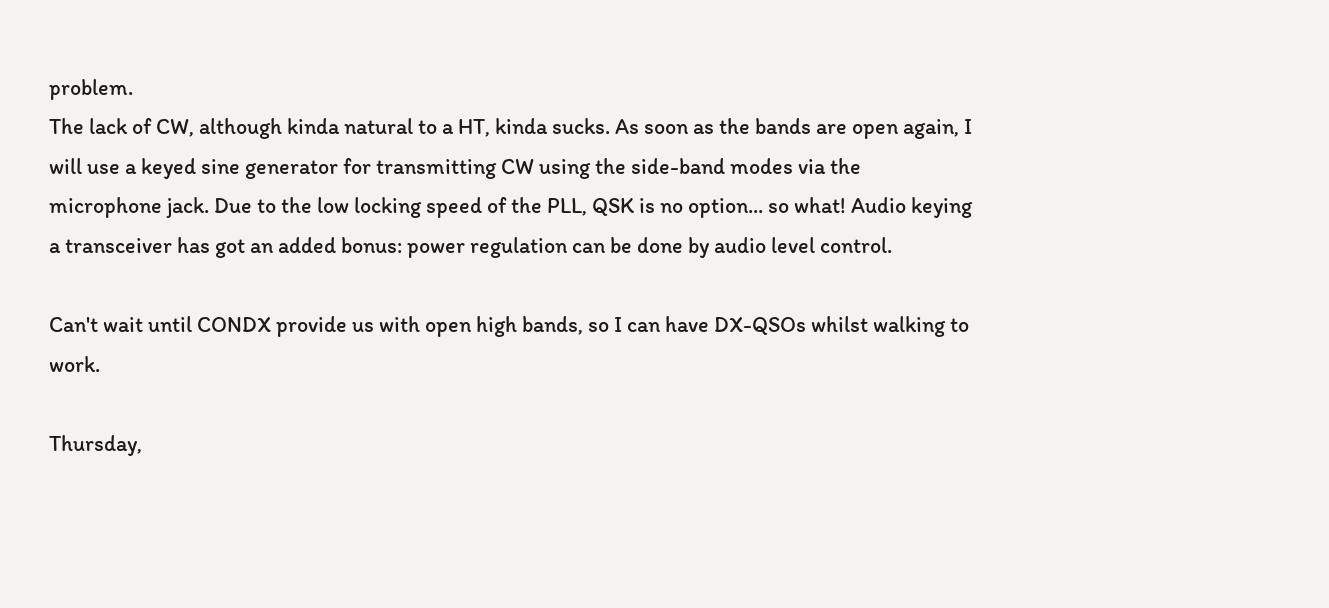problem.
The lack of CW, although kinda natural to a HT, kinda sucks. As soon as the bands are open again, I will use a keyed sine generator for transmitting CW using the side-band modes via the microphone jack. Due to the low locking speed of the PLL, QSK is no option... so what! Audio keying a transceiver has got an added bonus: power regulation can be done by audio level control.

Can't wait until CONDX provide us with open high bands, so I can have DX-QSOs whilst walking to work.

Thursday,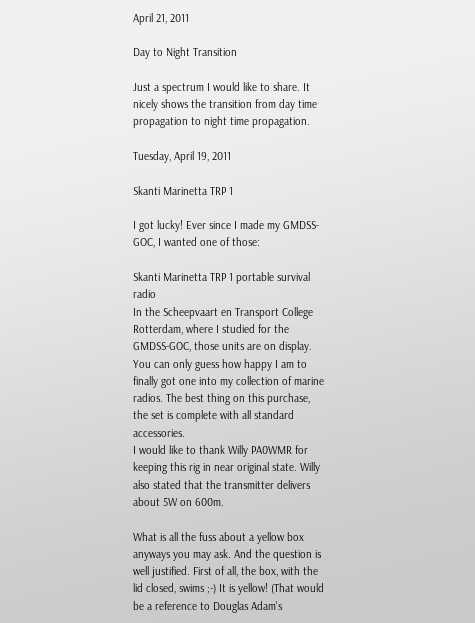April 21, 2011

Day to Night Transition

Just a spectrum I would like to share. It nicely shows the transition from day time propagation to night time propagation.

Tuesday, April 19, 2011

Skanti Marinetta TRP 1

I got lucky! Ever since I made my GMDSS-GOC, I wanted one of those:

Skanti Marinetta TRP 1 portable survival radio
In the Scheepvaart en Transport College Rotterdam, where I studied for the GMDSS-GOC, those units are on display. You can only guess how happy I am to finally got one into my collection of marine radios. The best thing on this purchase, the set is complete with all standard accessories.
I would like to thank Willy PA0WMR for keeping this rig in near original state. Willy also stated that the transmitter delivers about 5W on 600m.

What is all the fuss about a yellow box anyways you may ask. And the question is well justified. First of all, the box, with the lid closed, swims ;-) It is yellow! (That would be a reference to Douglas Adam's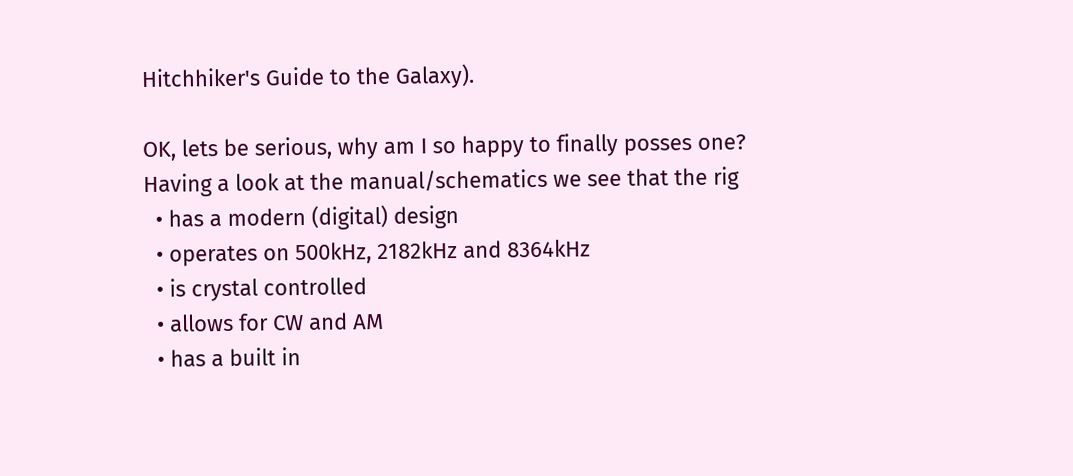Hitchhiker's Guide to the Galaxy).

OK, lets be serious, why am I so happy to finally posses one?
Having a look at the manual/schematics we see that the rig
  • has a modern (digital) design
  • operates on 500kHz, 2182kHz and 8364kHz
  • is crystal controlled
  • allows for CW and AM
  • has a built in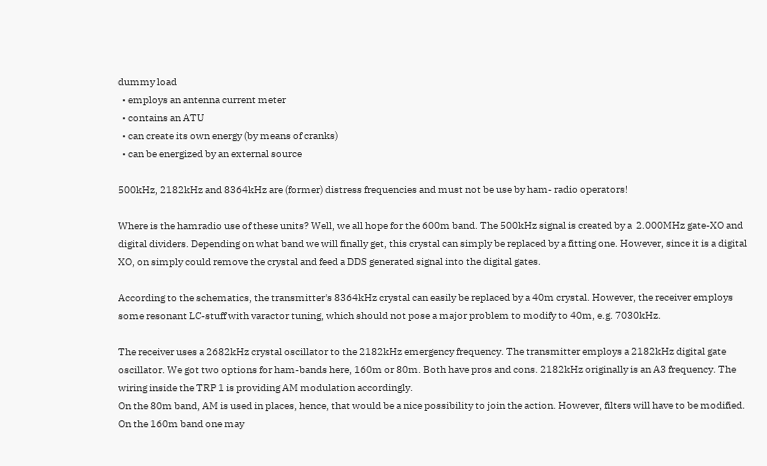dummy load
  • employs an antenna current meter
  • contains an ATU
  • can create its own energy (by means of cranks)
  • can be energized by an external source

500kHz, 2182kHz and 8364kHz are (former) distress frequencies and must not be use by ham- radio operators!

Where is the hamradio use of these units? Well, we all hope for the 600m band. The 500kHz signal is created by a  2.000MHz gate-XO and digital dividers. Depending on what band we will finally get, this crystal can simply be replaced by a fitting one. However, since it is a digital XO, on simply could remove the crystal and feed a DDS generated signal into the digital gates.

According to the schematics, the transmitter's 8364kHz crystal can easily be replaced by a 40m crystal. However, the receiver employs some resonant LC-stuff with varactor tuning, which should not pose a major problem to modify to 40m, e.g. 7030kHz.

The receiver uses a 2682kHz crystal oscillator to the 2182kHz emergency frequency. The transmitter employs a 2182kHz digital gate oscillator. We got two options for ham-bands here, 160m or 80m. Both have pros and cons. 2182kHz originally is an A3 frequency. The wiring inside the TRP 1 is providing AM modulation accordingly.
On the 80m band, AM is used in places, hence, that would be a nice possibility to join the action. However, filters will have to be modified.
On the 160m band one may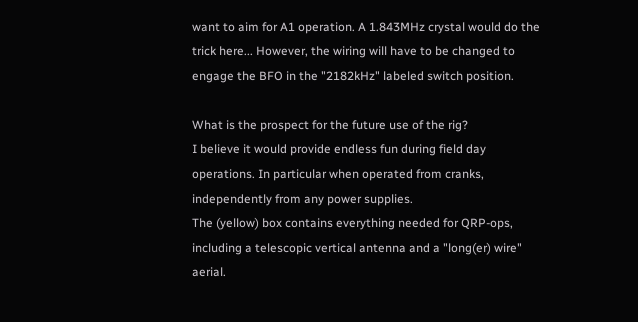want to aim for A1 operation. A 1.843MHz crystal would do the trick here... However, the wiring will have to be changed to engage the BFO in the "2182kHz" labeled switch position.

What is the prospect for the future use of the rig?
I believe it would provide endless fun during field day operations. In particular when operated from cranks, independently from any power supplies.
The (yellow) box contains everything needed for QRP-ops, including a telescopic vertical antenna and a "long(er) wire" aerial.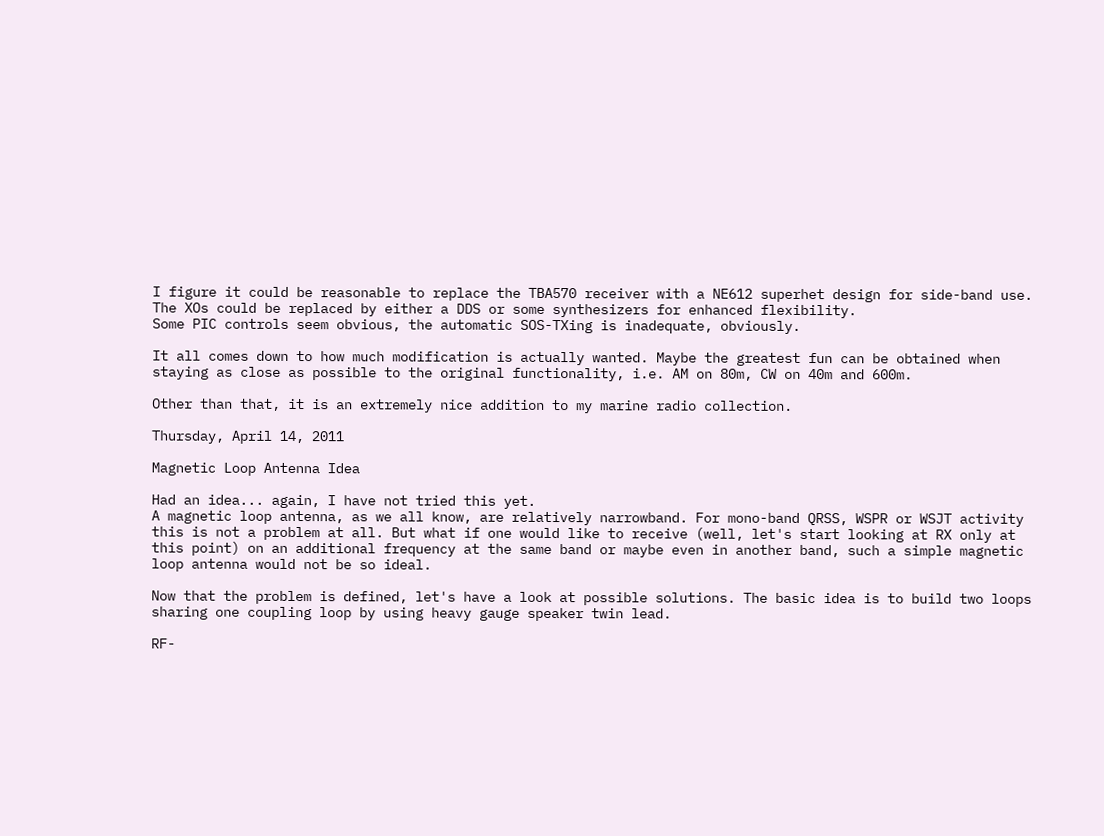I figure it could be reasonable to replace the TBA570 receiver with a NE612 superhet design for side-band use.
The XOs could be replaced by either a DDS or some synthesizers for enhanced flexibility.
Some PIC controls seem obvious, the automatic SOS-TXing is inadequate, obviously.

It all comes down to how much modification is actually wanted. Maybe the greatest fun can be obtained when staying as close as possible to the original functionality, i.e. AM on 80m, CW on 40m and 600m.

Other than that, it is an extremely nice addition to my marine radio collection.

Thursday, April 14, 2011

Magnetic Loop Antenna Idea

Had an idea... again, I have not tried this yet.
A magnetic loop antenna, as we all know, are relatively narrowband. For mono-band QRSS, WSPR or WSJT activity this is not a problem at all. But what if one would like to receive (well, let's start looking at RX only at this point) on an additional frequency at the same band or maybe even in another band, such a simple magnetic loop antenna would not be so ideal.

Now that the problem is defined, let's have a look at possible solutions. The basic idea is to build two loops sharing one coupling loop by using heavy gauge speaker twin lead.

RF-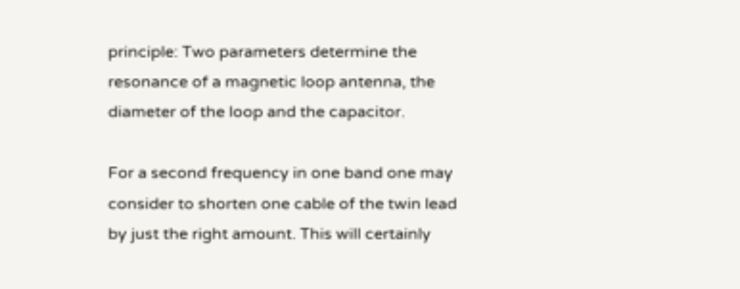principle: Two parameters determine the resonance of a magnetic loop antenna, the diameter of the loop and the capacitor.

For a second frequency in one band one may consider to shorten one cable of the twin lead by just the right amount. This will certainly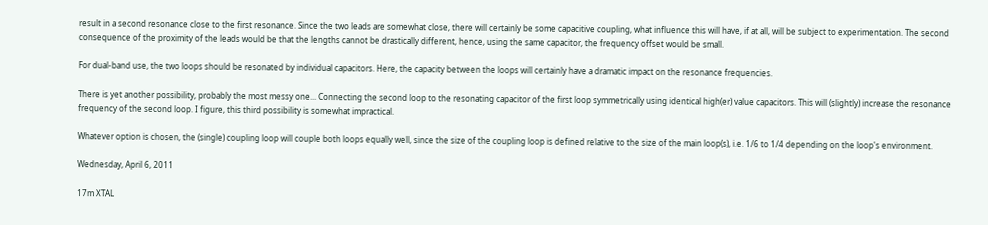result in a second resonance close to the first resonance. Since the two leads are somewhat close, there will certainly be some capacitive coupling, what influence this will have, if at all, will be subject to experimentation. The second consequence of the proximity of the leads would be that the lengths cannot be drastically different, hence, using the same capacitor, the frequency offset would be small.

For dual-band use, the two loops should be resonated by individual capacitors. Here, the capacity between the loops will certainly have a dramatic impact on the resonance frequencies.

There is yet another possibility, probably the most messy one... Connecting the second loop to the resonating capacitor of the first loop symmetrically using identical high(er) value capacitors. This will (slightly) increase the resonance frequency of the second loop. I figure, this third possibility is somewhat impractical.

Whatever option is chosen, the (single) coupling loop will couple both loops equally well, since the size of the coupling loop is defined relative to the size of the main loop(s), i.e. 1/6 to 1/4 depending on the loop's environment.

Wednesday, April 6, 2011

17m XTAL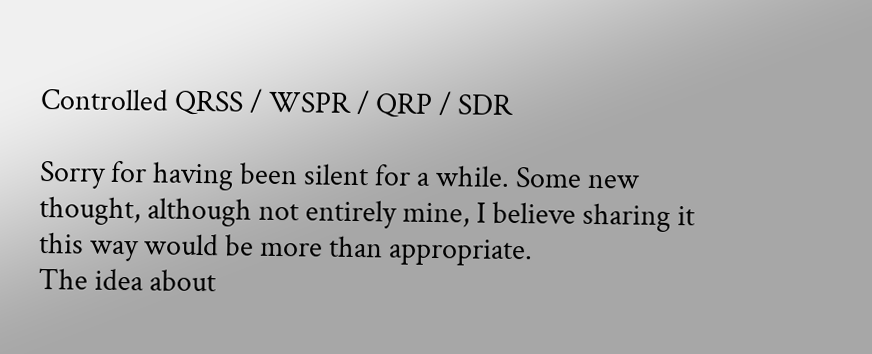Controlled QRSS / WSPR / QRP / SDR

Sorry for having been silent for a while. Some new thought, although not entirely mine, I believe sharing it this way would be more than appropriate.
The idea about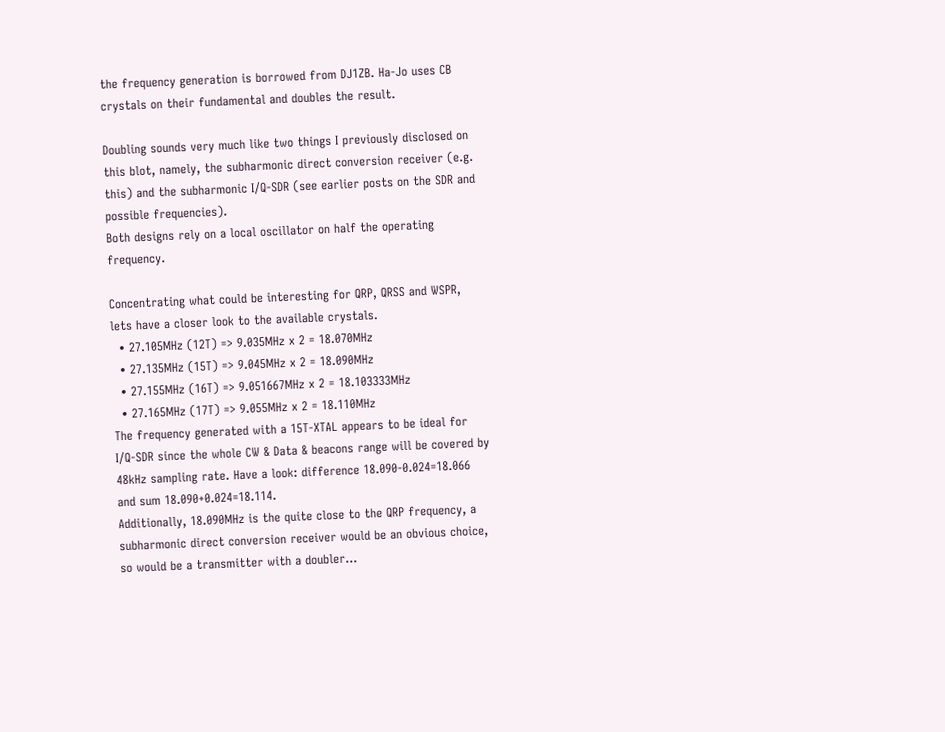the frequency generation is borrowed from DJ1ZB. Ha-Jo uses CB crystals on their fundamental and doubles the result.

Doubling sounds very much like two things I previously disclosed on this blot, namely, the subharmonic direct conversion receiver (e.g. this) and the subharmonic I/Q-SDR (see earlier posts on the SDR and possible frequencies).
Both designs rely on a local oscillator on half the operating frequency.

Concentrating what could be interesting for QRP, QRSS and WSPR, lets have a closer look to the available crystals.
  • 27.105MHz (12T) => 9.035MHz x 2 = 18.070MHz
  • 27.135MHz (15T) => 9.045MHz x 2 = 18.090MHz
  • 27.155MHz (16T) => 9.051667MHz x 2 = 18.103333MHz
  • 27.165MHz (17T) => 9.055MHz x 2 = 18.110MHz
The frequency generated with a 15T-XTAL appears to be ideal for I/Q-SDR since the whole CW & Data & beacons range will be covered by 48kHz sampling rate. Have a look: difference 18.090-0.024=18.066 and sum 18.090+0.024=18.114.
Additionally, 18.090MHz is the quite close to the QRP frequency, a subharmonic direct conversion receiver would be an obvious choice, so would be a transmitter with a doubler...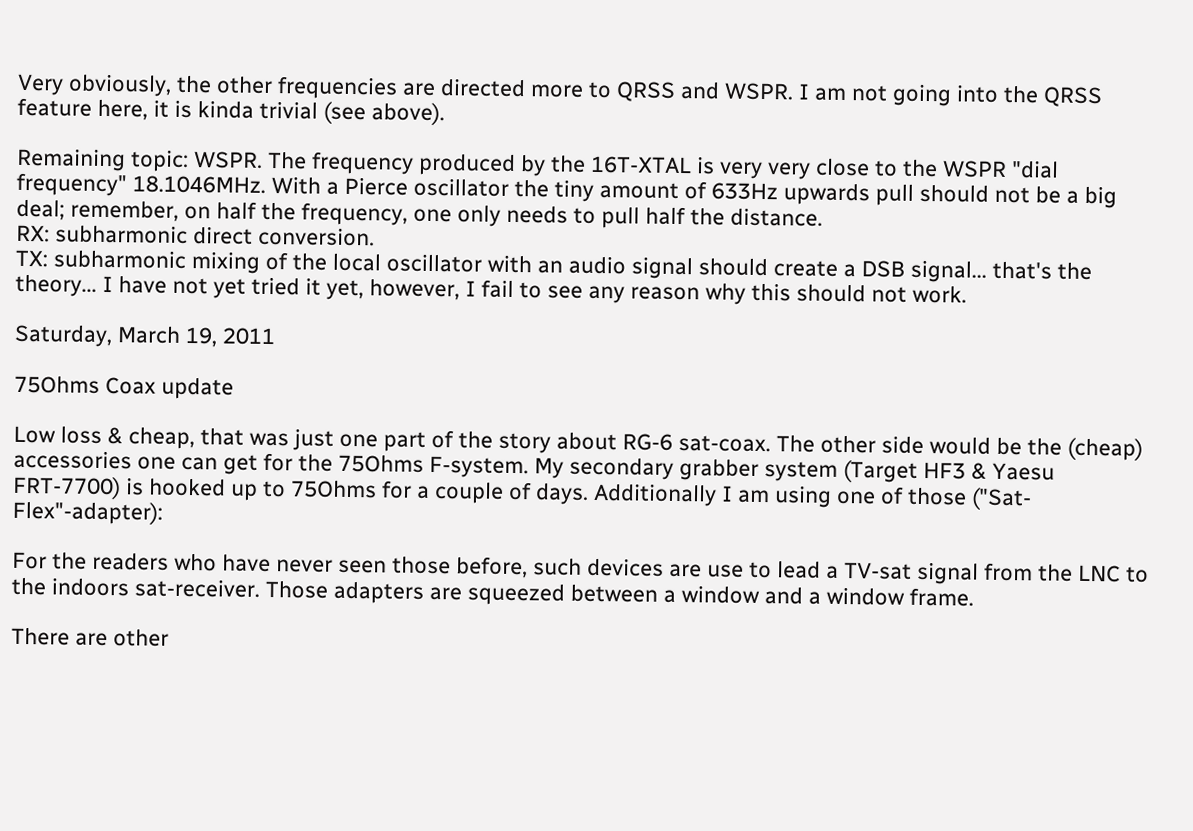Very obviously, the other frequencies are directed more to QRSS and WSPR. I am not going into the QRSS feature here, it is kinda trivial (see above).

Remaining topic: WSPR. The frequency produced by the 16T-XTAL is very very close to the WSPR "dial frequency" 18.1046MHz. With a Pierce oscillator the tiny amount of 633Hz upwards pull should not be a big deal; remember, on half the frequency, one only needs to pull half the distance.
RX: subharmonic direct conversion.
TX: subharmonic mixing of the local oscillator with an audio signal should create a DSB signal... that's the theory... I have not yet tried it yet, however, I fail to see any reason why this should not work.

Saturday, March 19, 2011

75Ohms Coax update

Low loss & cheap, that was just one part of the story about RG-6 sat-coax. The other side would be the (cheap) accessories one can get for the 75Ohms F-system. My secondary grabber system (Target HF3 & Yaesu FRT-7700) is hooked up to 75Ohms for a couple of days. Additionally I am using one of those ("Sat-Flex"-adapter):

For the readers who have never seen those before, such devices are use to lead a TV-sat signal from the LNC to the indoors sat-receiver. Those adapters are squeezed between a window and a window frame.

There are other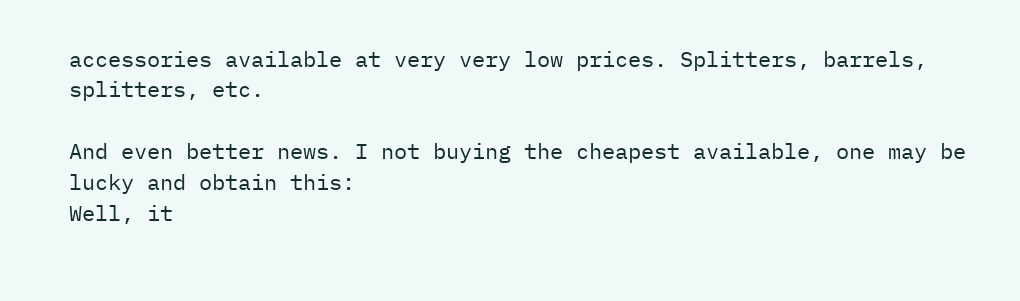accessories available at very very low prices. Splitters, barrels, splitters, etc.

And even better news. I not buying the cheapest available, one may be lucky and obtain this:
Well, it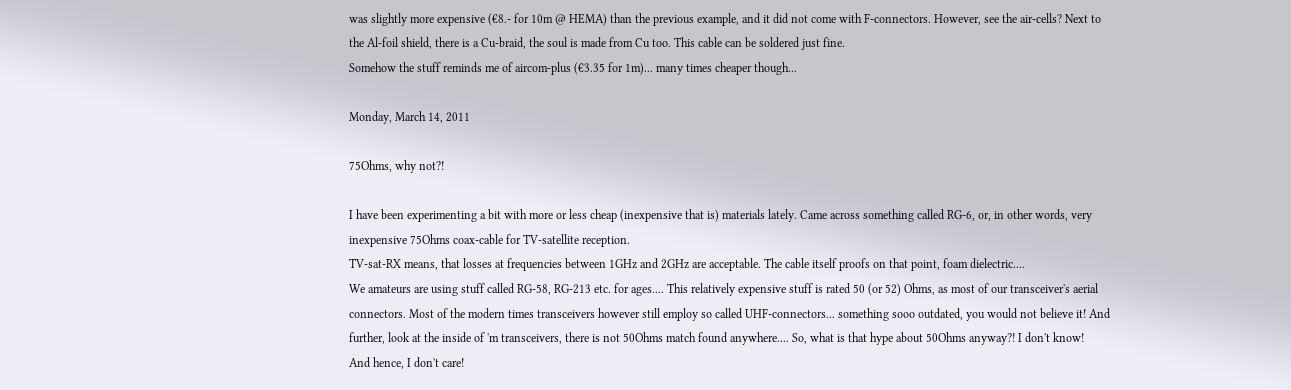was slightly more expensive (€8.- for 10m @ HEMA) than the previous example, and it did not come with F-connectors. However, see the air-cells? Next to the Al-foil shield, there is a Cu-braid, the soul is made from Cu too. This cable can be soldered just fine.
Somehow the stuff reminds me of aircom-plus (€3.35 for 1m)... many times cheaper though...

Monday, March 14, 2011

75Ohms, why not?!

I have been experimenting a bit with more or less cheap (inexpensive that is) materials lately. Came across something called RG-6, or, in other words, very inexpensive 75Ohms coax-cable for TV-satellite reception.
TV-sat-RX means, that losses at frequencies between 1GHz and 2GHz are acceptable. The cable itself proofs on that point, foam dielectric....
We amateurs are using stuff called RG-58, RG-213 etc. for ages.... This relatively expensive stuff is rated 50 (or 52) Ohms, as most of our transceiver's aerial connectors. Most of the modern times transceivers however still employ so called UHF-connectors... something sooo outdated, you would not believe it! And further, look at the inside of 'm transceivers, there is not 50Ohms match found anywhere.... So, what is that hype about 50Ohms anyway?! I don't know!
And hence, I don't care!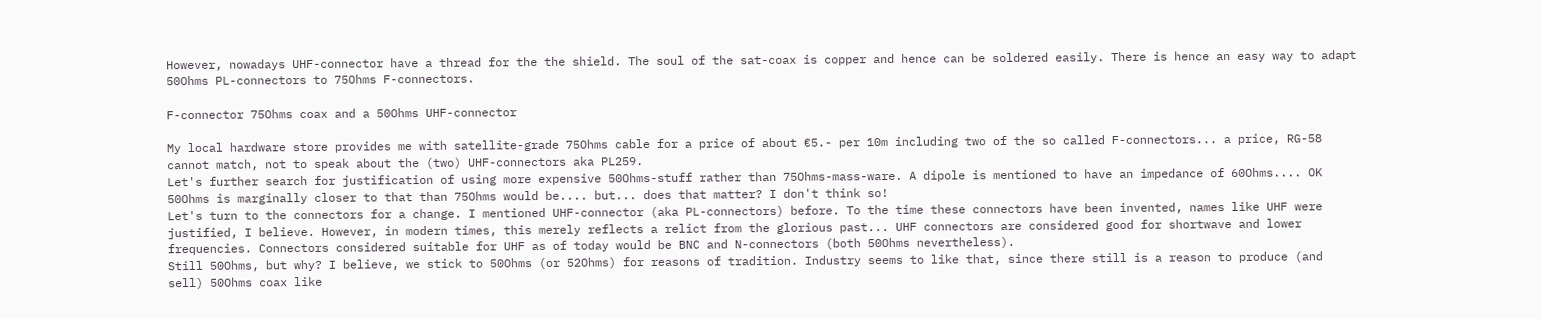However, nowadays UHF-connector have a thread for the the shield. The soul of the sat-coax is copper and hence can be soldered easily. There is hence an easy way to adapt 50Ohms PL-connectors to 75Ohms F-connectors.

F-connector 75Ohms coax and a 50Ohms UHF-connector

My local hardware store provides me with satellite-grade 75Ohms cable for a price of about €5.- per 10m including two of the so called F-connectors... a price, RG-58 cannot match, not to speak about the (two) UHF-connectors aka PL259.
Let's further search for justification of using more expensive 50Ohms-stuff rather than 75Ohms-mass-ware. A dipole is mentioned to have an impedance of 60Ohms.... OK 50Ohms is marginally closer to that than 75Ohms would be.... but... does that matter? I don't think so!
Let's turn to the connectors for a change. I mentioned UHF-connector (aka PL-connectors) before. To the time these connectors have been invented, names like UHF were justified, I believe. However, in modern times, this merely reflects a relict from the glorious past... UHF connectors are considered good for shortwave and lower frequencies. Connectors considered suitable for UHF as of today would be BNC and N-connectors (both 50Ohms nevertheless).
Still 50Ohms, but why? I believe, we stick to 50Ohms (or 52Ohms) for reasons of tradition. Industry seems to like that, since there still is a reason to produce (and sell) 50Ohms coax like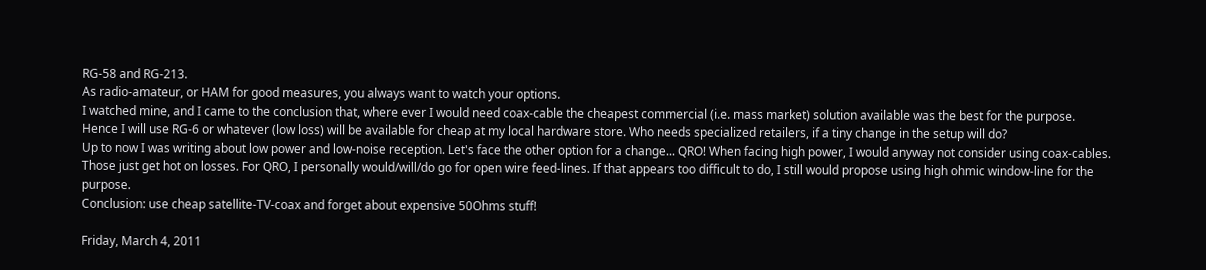RG-58 and RG-213.
As radio-amateur, or HAM for good measures, you always want to watch your options.
I watched mine, and I came to the conclusion that, where ever I would need coax-cable the cheapest commercial (i.e. mass market) solution available was the best for the purpose. Hence I will use RG-6 or whatever (low loss) will be available for cheap at my local hardware store. Who needs specialized retailers, if a tiny change in the setup will do?
Up to now I was writing about low power and low-noise reception. Let's face the other option for a change... QRO! When facing high power, I would anyway not consider using coax-cables. Those just get hot on losses. For QRO, I personally would/will/do go for open wire feed-lines. If that appears too difficult to do, I still would propose using high ohmic window-line for the purpose.
Conclusion: use cheap satellite-TV-coax and forget about expensive 50Ohms stuff!

Friday, March 4, 2011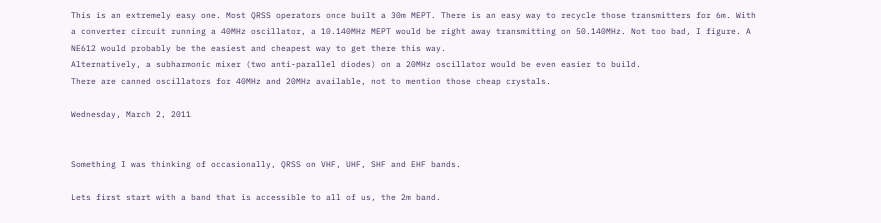This is an extremely easy one. Most QRSS operators once built a 30m MEPT. There is an easy way to recycle those transmitters for 6m. With a converter circuit running a 40MHz oscillator, a 10.140MHz MEPT would be right away transmitting on 50.140MHz. Not too bad, I figure. A NE612 would probably be the easiest and cheapest way to get there this way.
Alternatively, a subharmonic mixer (two anti-parallel diodes) on a 20MHz oscillator would be even easier to build.
There are canned oscillators for 40MHz and 20MHz available, not to mention those cheap crystals.

Wednesday, March 2, 2011


Something I was thinking of occasionally, QRSS on VHF, UHF, SHF and EHF bands.

Lets first start with a band that is accessible to all of us, the 2m band.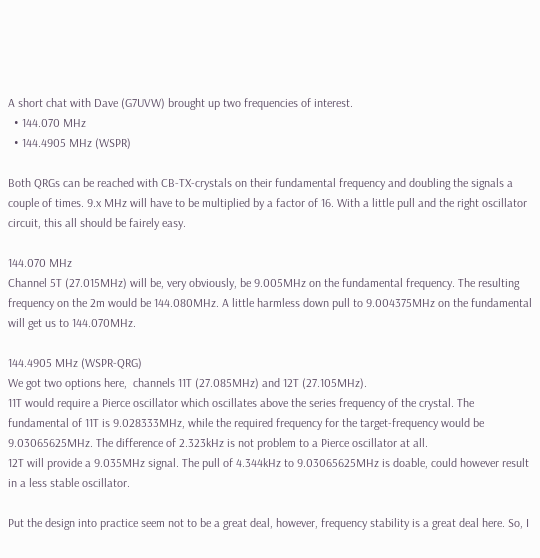A short chat with Dave (G7UVW) brought up two frequencies of interest.
  • 144.070 MHz
  • 144.4905 MHz (WSPR)

Both QRGs can be reached with CB-TX-crystals on their fundamental frequency and doubling the signals a couple of times. 9.x MHz will have to be multiplied by a factor of 16. With a little pull and the right oscillator circuit, this all should be fairely easy.

144.070 MHz
Channel 5T (27.015MHz) will be, very obviously, be 9.005MHz on the fundamental frequency. The resulting frequency on the 2m would be 144.080MHz. A little harmless down pull to 9.004375MHz on the fundamental will get us to 144.070MHz.

144.4905 MHz (WSPR-QRG)
We got two options here,  channels 11T (27.085MHz) and 12T (27.105MHz).
11T would require a Pierce oscillator which oscillates above the series frequency of the crystal. The fundamental of 11T is 9.028333MHz, while the required frequency for the target-frequency would be 9.03065625MHz. The difference of 2.323kHz is not problem to a Pierce oscillator at all.
12T will provide a 9.035MHz signal. The pull of 4.344kHz to 9.03065625MHz is doable, could however result in a less stable oscillator.

Put the design into practice seem not to be a great deal, however, frequency stability is a great deal here. So, I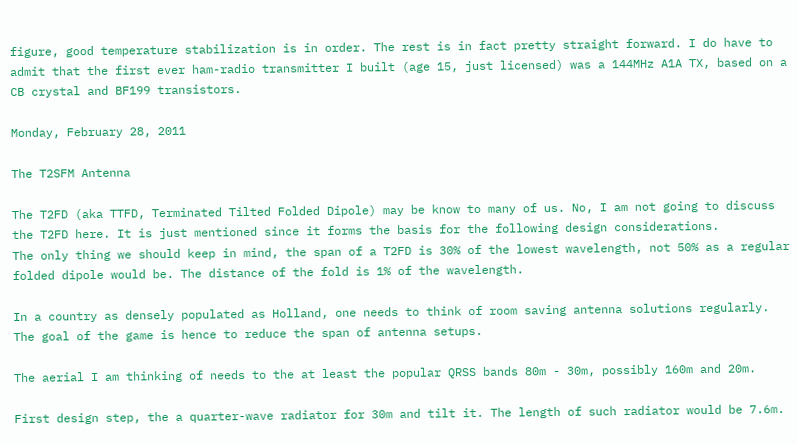figure, good temperature stabilization is in order. The rest is in fact pretty straight forward. I do have to admit that the first ever ham-radio transmitter I built (age 15, just licensed) was a 144MHz A1A TX, based on a CB crystal and BF199 transistors.

Monday, February 28, 2011

The T2SFM Antenna

The T2FD (aka TTFD, Terminated Tilted Folded Dipole) may be know to many of us. No, I am not going to discuss the T2FD here. It is just mentioned since it forms the basis for the following design considerations.
The only thing we should keep in mind, the span of a T2FD is 30% of the lowest wavelength, not 50% as a regular folded dipole would be. The distance of the fold is 1% of the wavelength.

In a country as densely populated as Holland, one needs to think of room saving antenna solutions regularly. The goal of the game is hence to reduce the span of antenna setups.

The aerial I am thinking of needs to the at least the popular QRSS bands 80m - 30m, possibly 160m and 20m.

First design step, the a quarter-wave radiator for 30m and tilt it. The length of such radiator would be 7.6m.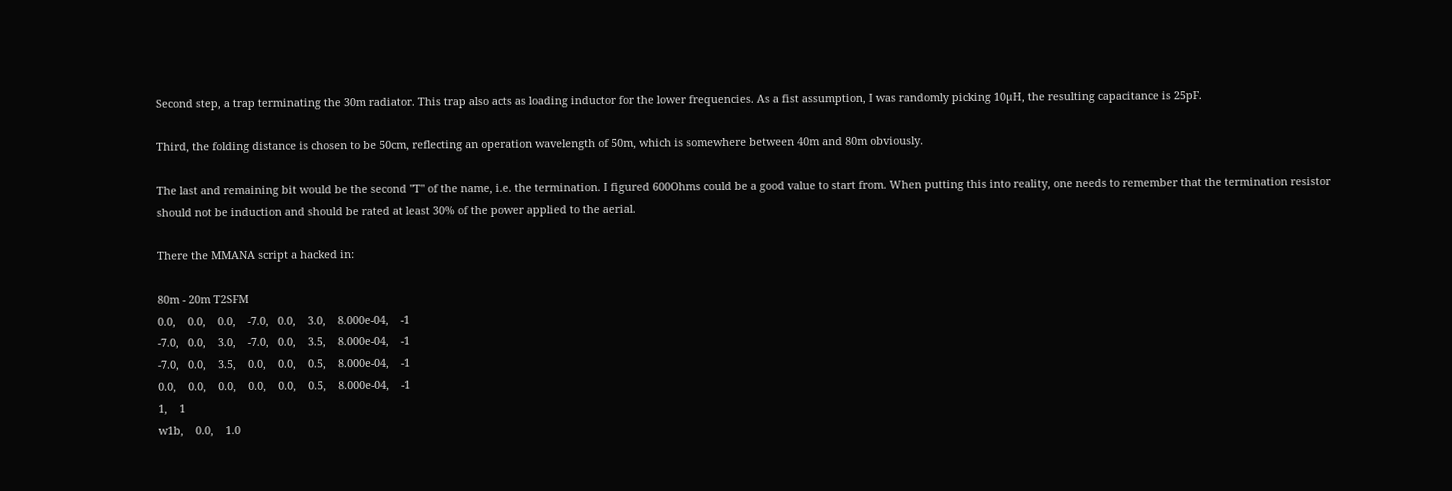Second step, a trap terminating the 30m radiator. This trap also acts as loading inductor for the lower frequencies. As a fist assumption, I was randomly picking 10µH, the resulting capacitance is 25pF.

Third, the folding distance is chosen to be 50cm, reflecting an operation wavelength of 50m, which is somewhere between 40m and 80m obviously.

The last and remaining bit would be the second "T" of the name, i.e. the termination. I figured 600Ohms could be a good value to start from. When putting this into reality, one needs to remember that the termination resistor should not be induction and should be rated at least 30% of the power applied to the aerial.

There the MMANA script a hacked in:

80m - 20m T2SFM
0.0,    0.0,    0.0,    -7.0,   0.0,    3.0,    8.000e-04,    -1
-7.0,   0.0,    3.0,    -7.0,   0.0,    3.5,    8.000e-04,    -1
-7.0,   0.0,    3.5,    0.0,    0.0,    0.5,    8.000e-04,    -1
0.0,    0.0,    0.0,    0.0,    0.0,    0.5,    8.000e-04,    -1
1,    1
w1b,    0.0,    1.0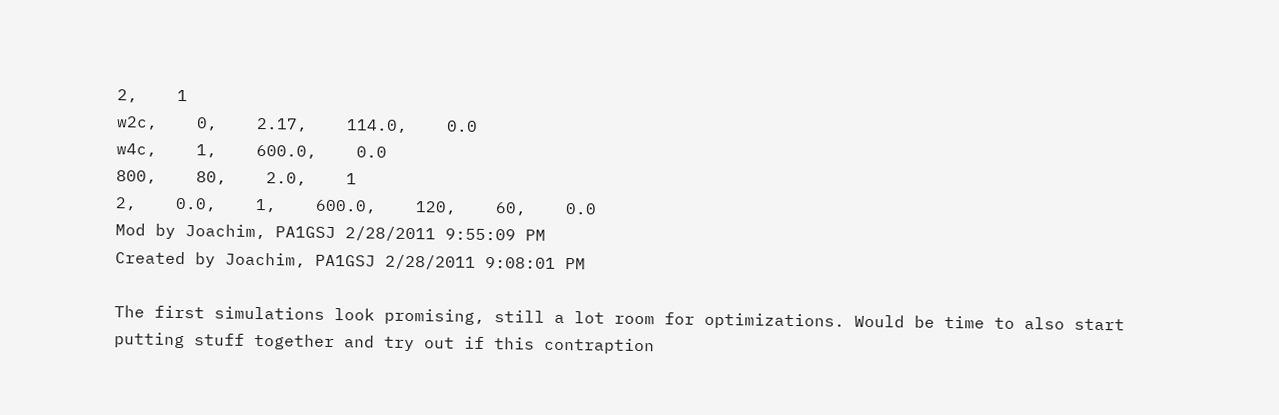2,    1
w2c,    0,    2.17,    114.0,    0.0
w4c,    1,    600.0,    0.0
800,    80,    2.0,    1
2,    0.0,    1,    600.0,    120,    60,    0.0
Mod by Joachim, PA1GSJ 2/28/2011 9:55:09 PM
Created by Joachim, PA1GSJ 2/28/2011 9:08:01 PM

The first simulations look promising, still a lot room for optimizations. Would be time to also start putting stuff together and try out if this contraption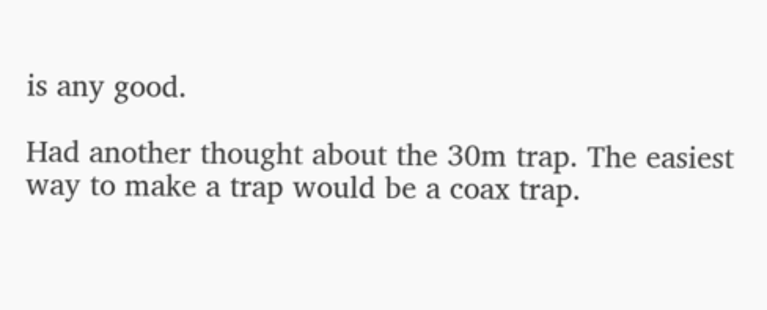is any good.

Had another thought about the 30m trap. The easiest way to make a trap would be a coax trap.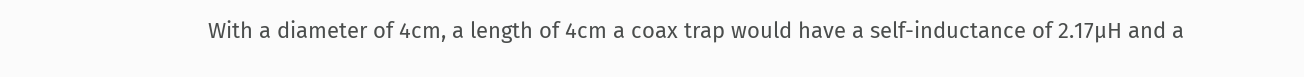With a diameter of 4cm, a length of 4cm a coax trap would have a self-inductance of 2.17µH and a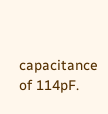capacitance of 114pF.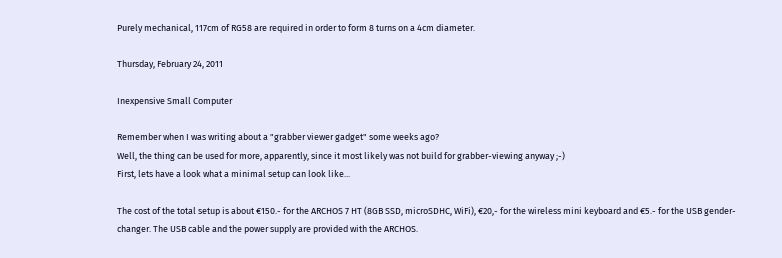Purely mechanical, 117cm of RG58 are required in order to form 8 turns on a 4cm diameter.

Thursday, February 24, 2011

Inexpensive Small Computer

Remember when I was writing about a "grabber viewer gadget" some weeks ago?
Well, the thing can be used for more, apparently, since it most likely was not build for grabber-viewing anyway ;-)
First, lets have a look what a minimal setup can look like...

The cost of the total setup is about €150.- for the ARCHOS 7 HT (8GB SSD, microSDHC, WiFi), €20,- for the wireless mini keyboard and €5.- for the USB gender-changer. The USB cable and the power supply are provided with the ARCHOS.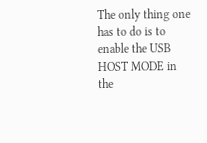The only thing one has to do is to enable the USB HOST MODE in the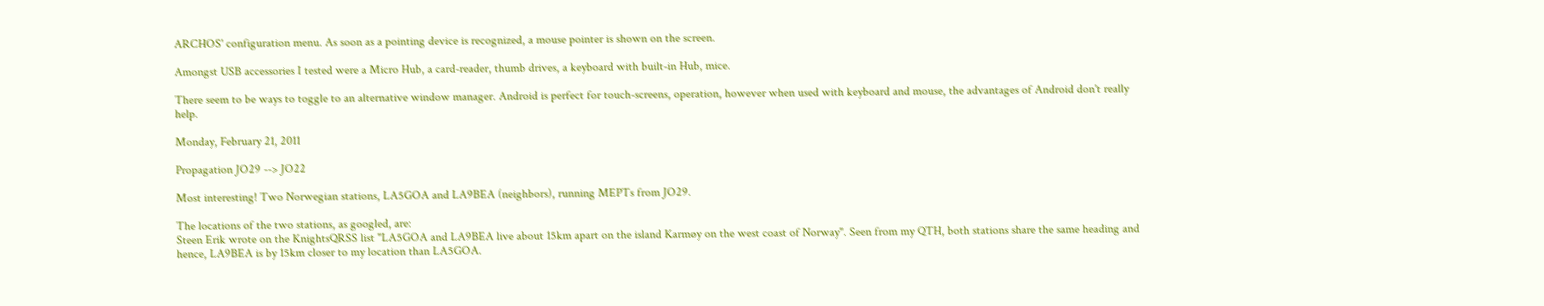ARCHOS' configuration menu. As soon as a pointing device is recognized, a mouse pointer is shown on the screen.

Amongst USB accessories I tested were a Micro Hub, a card-reader, thumb drives, a keyboard with built-in Hub, mice.

There seem to be ways to toggle to an alternative window manager. Android is perfect for touch-screens, operation, however when used with keyboard and mouse, the advantages of Android don't really help.

Monday, February 21, 2011

Propagation JO29 --> JO22

Most interesting! Two Norwegian stations, LA5GOA and LA9BEA (neighbors), running MEPTs from JO29.

The locations of the two stations, as googled, are:
Steen Erik wrote on the KnightsQRSS list "LA5GOA and LA9BEA live about 15km apart on the island Karmøy on the west coast of Norway". Seen from my QTH, both stations share the same heading and hence, LA9BEA is by 15km closer to my location than LA5GOA.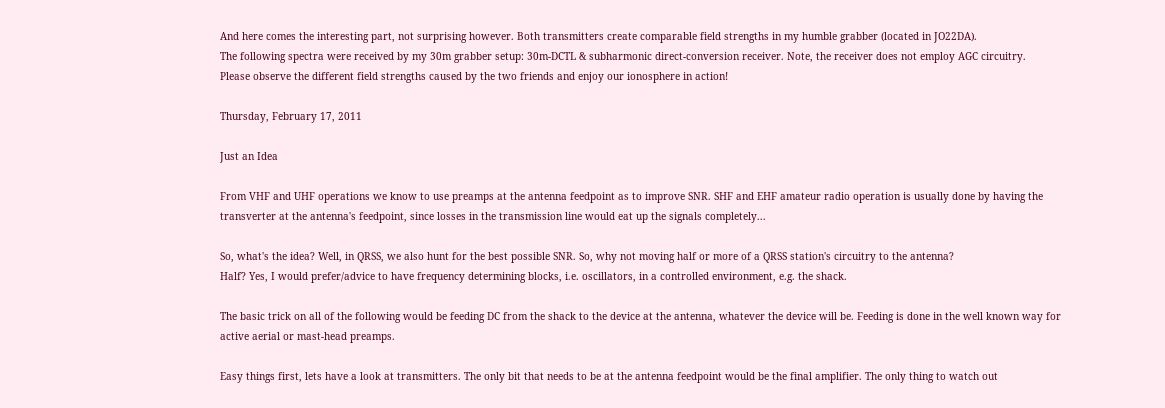And here comes the interesting part, not surprising however. Both transmitters create comparable field strengths in my humble grabber (located in JO22DA).
The following spectra were received by my 30m grabber setup: 30m-DCTL & subharmonic direct-conversion receiver. Note, the receiver does not employ AGC circuitry.
Please observe the different field strengths caused by the two friends and enjoy our ionosphere in action!

Thursday, February 17, 2011

Just an Idea

From VHF and UHF operations we know to use preamps at the antenna feedpoint as to improve SNR. SHF and EHF amateur radio operation is usually done by having the transverter at the antenna's feedpoint, since losses in the transmission line would eat up the signals completely...

So, what's the idea? Well, in QRSS, we also hunt for the best possible SNR. So, why not moving half or more of a QRSS station's circuitry to the antenna?
Half? Yes, I would prefer/advice to have frequency determining blocks, i.e. oscillators, in a controlled environment, e.g. the shack.

The basic trick on all of the following would be feeding DC from the shack to the device at the antenna, whatever the device will be. Feeding is done in the well known way for active aerial or mast-head preamps.

Easy things first, lets have a look at transmitters. The only bit that needs to be at the antenna feedpoint would be the final amplifier. The only thing to watch out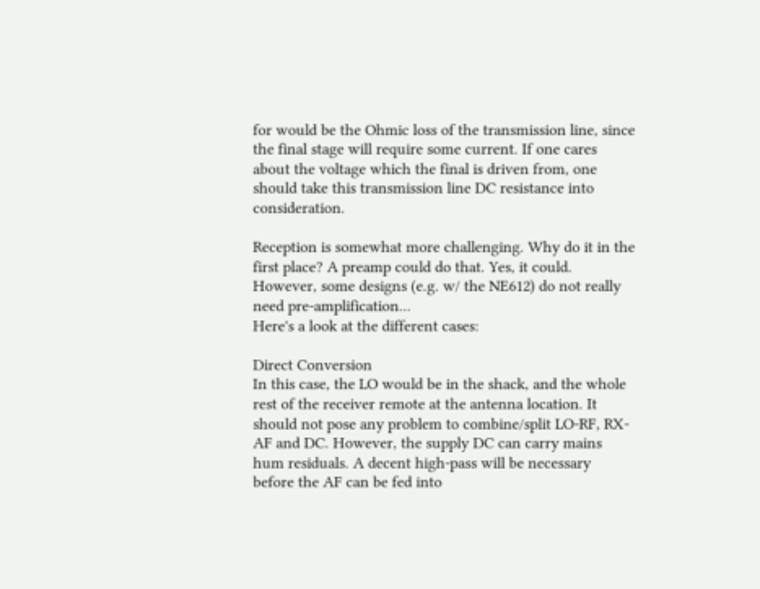for would be the Ohmic loss of the transmission line, since the final stage will require some current. If one cares about the voltage which the final is driven from, one should take this transmission line DC resistance into consideration.

Reception is somewhat more challenging. Why do it in the first place? A preamp could do that. Yes, it could. However, some designs (e.g. w/ the NE612) do not really need pre-amplification...
Here's a look at the different cases:

Direct Conversion
In this case, the LO would be in the shack, and the whole rest of the receiver remote at the antenna location. It should not pose any problem to combine/split LO-RF, RX-AF and DC. However, the supply DC can carry mains hum residuals. A decent high-pass will be necessary before the AF can be fed into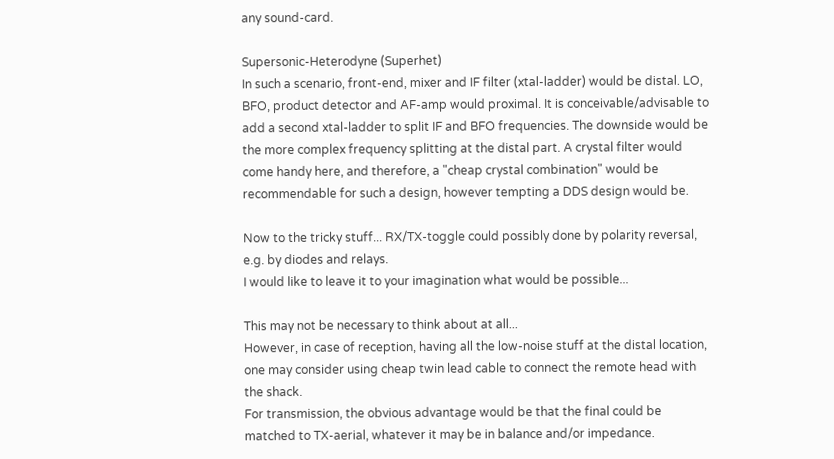any sound-card.

Supersonic-Heterodyne (Superhet)
In such a scenario, front-end, mixer and IF filter (xtal-ladder) would be distal. LO, BFO, product detector and AF-amp would proximal. It is conceivable/advisable to add a second xtal-ladder to split IF and BFO frequencies. The downside would be the more complex frequency splitting at the distal part. A crystal filter would come handy here, and therefore, a "cheap crystal combination" would be recommendable for such a design, however tempting a DDS design would be.

Now to the tricky stuff... RX/TX-toggle could possibly done by polarity reversal, e.g. by diodes and relays.
I would like to leave it to your imagination what would be possible...

This may not be necessary to think about at all...
However, in case of reception, having all the low-noise stuff at the distal location, one may consider using cheap twin lead cable to connect the remote head with the shack.
For transmission, the obvious advantage would be that the final could be matched to TX-aerial, whatever it may be in balance and/or impedance.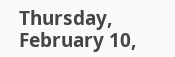Thursday, February 10,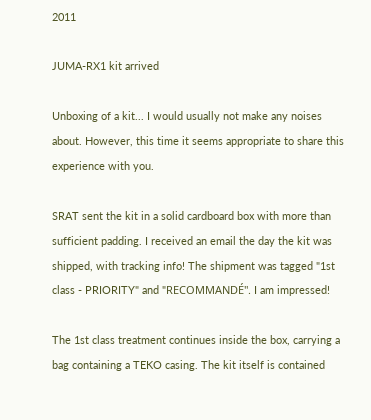2011

JUMA-RX1 kit arrived

Unboxing of a kit... I would usually not make any noises about. However, this time it seems appropriate to share this experience with you.

SRAT sent the kit in a solid cardboard box with more than sufficient padding. I received an email the day the kit was shipped, with tracking info! The shipment was tagged "1st class - PRIORITY" and "RECOMMANDÉ". I am impressed!

The 1st class treatment continues inside the box, carrying a bag containing a TEKO casing. The kit itself is contained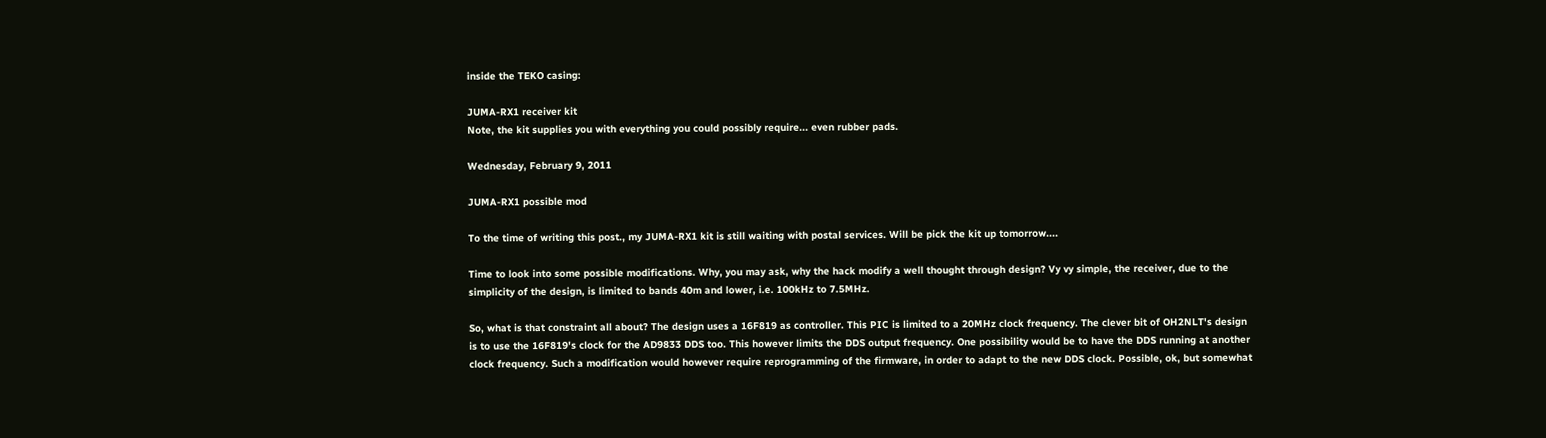inside the TEKO casing:

JUMA-RX1 receiver kit
Note, the kit supplies you with everything you could possibly require... even rubber pads.

Wednesday, February 9, 2011

JUMA-RX1 possible mod

To the time of writing this post., my JUMA-RX1 kit is still waiting with postal services. Will be pick the kit up tomorrow....

Time to look into some possible modifications. Why, you may ask, why the hack modify a well thought through design? Vy vy simple, the receiver, due to the simplicity of the design, is limited to bands 40m and lower, i.e. 100kHz to 7.5MHz.

So, what is that constraint all about? The design uses a 16F819 as controller. This PIC is limited to a 20MHz clock frequency. The clever bit of OH2NLT's design is to use the 16F819's clock for the AD9833 DDS too. This however limits the DDS output frequency. One possibility would be to have the DDS running at another clock frequency. Such a modification would however require reprogramming of the firmware, in order to adapt to the new DDS clock. Possible, ok, but somewhat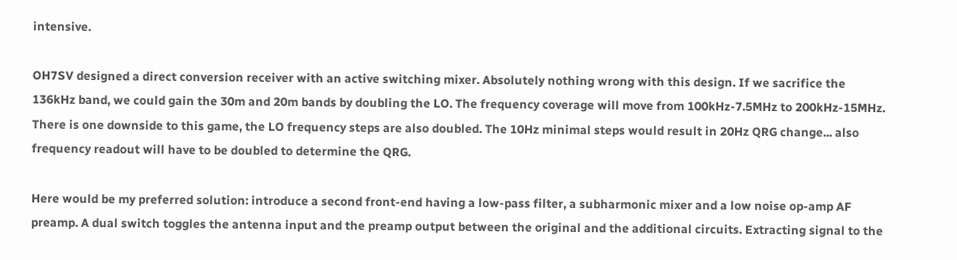intensive.

OH7SV designed a direct conversion receiver with an active switching mixer. Absolutely nothing wrong with this design. If we sacrifice the 136kHz band, we could gain the 30m and 20m bands by doubling the LO. The frequency coverage will move from 100kHz-7.5MHz to 200kHz-15MHz.
There is one downside to this game, the LO frequency steps are also doubled. The 10Hz minimal steps would result in 20Hz QRG change... also frequency readout will have to be doubled to determine the QRG.

Here would be my preferred solution: introduce a second front-end having a low-pass filter, a subharmonic mixer and a low noise op-amp AF preamp. A dual switch toggles the antenna input and the preamp output between the original and the additional circuits. Extracting signal to the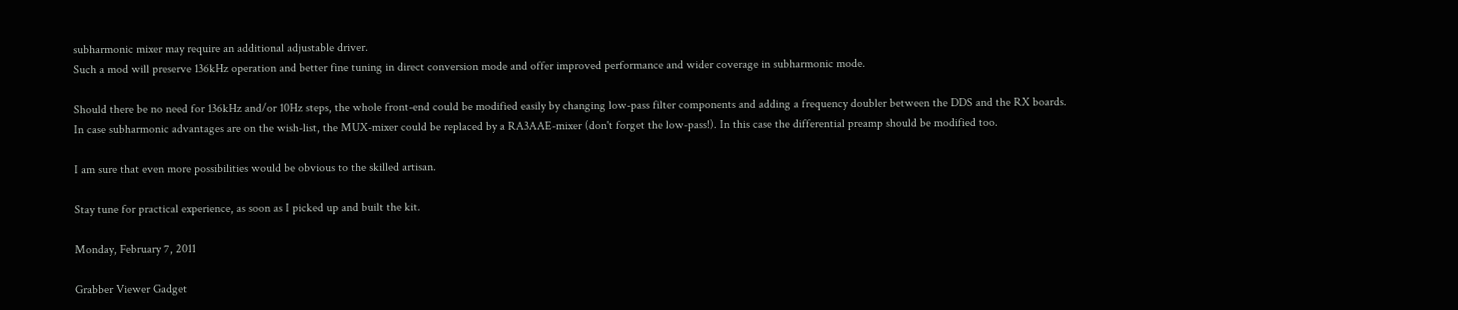subharmonic mixer may require an additional adjustable driver.
Such a mod will preserve 136kHz operation and better fine tuning in direct conversion mode and offer improved performance and wider coverage in subharmonic mode.

Should there be no need for 136kHz and/or 10Hz steps, the whole front-end could be modified easily by changing low-pass filter components and adding a frequency doubler between the DDS and the RX boards.
In case subharmonic advantages are on the wish-list, the MUX-mixer could be replaced by a RA3AAE-mixer (don't forget the low-pass!). In this case the differential preamp should be modified too.

I am sure that even more possibilities would be obvious to the skilled artisan.

Stay tune for practical experience, as soon as I picked up and built the kit.

Monday, February 7, 2011

Grabber Viewer Gadget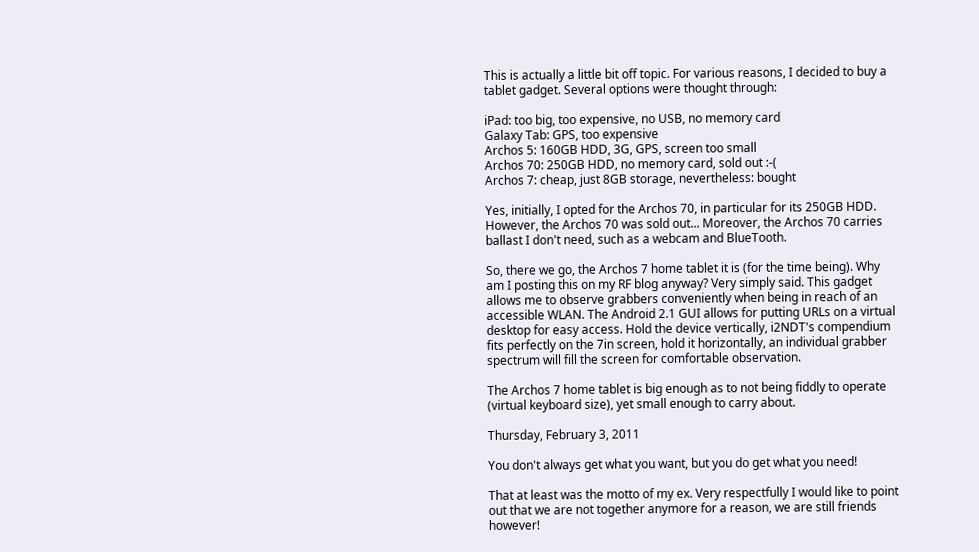This is actually a little bit off topic. For various reasons, I decided to buy a tablet gadget. Several options were thought through:

iPad: too big, too expensive, no USB, no memory card
Galaxy Tab: GPS, too expensive
Archos 5: 160GB HDD, 3G, GPS, screen too small
Archos 70: 250GB HDD, no memory card, sold out :-(
Archos 7: cheap, just 8GB storage, nevertheless: bought

Yes, initially, I opted for the Archos 70, in particular for its 250GB HDD. However, the Archos 70 was sold out... Moreover, the Archos 70 carries ballast I don't need, such as a webcam and BlueTooth.

So, there we go, the Archos 7 home tablet it is (for the time being). Why am I posting this on my RF blog anyway? Very simply said. This gadget allows me to observe grabbers conveniently when being in reach of an accessible WLAN. The Android 2.1 GUI allows for putting URLs on a virtual desktop for easy access. Hold the device vertically, i2NDT's compendium fits perfectly on the 7in screen, hold it horizontally, an individual grabber spectrum will fill the screen for comfortable observation.

The Archos 7 home tablet is big enough as to not being fiddly to operate (virtual keyboard size), yet small enough to carry about.

Thursday, February 3, 2011

You don't always get what you want, but you do get what you need!

That at least was the motto of my ex. Very respectfully I would like to point out that we are not together anymore for a reason, we are still friends however!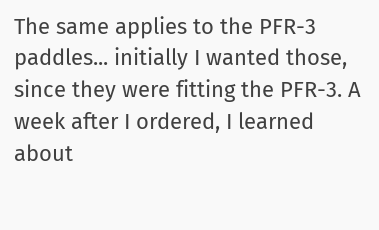The same applies to the PFR-3 paddles... initially I wanted those, since they were fitting the PFR-3. A week after I ordered, I learned about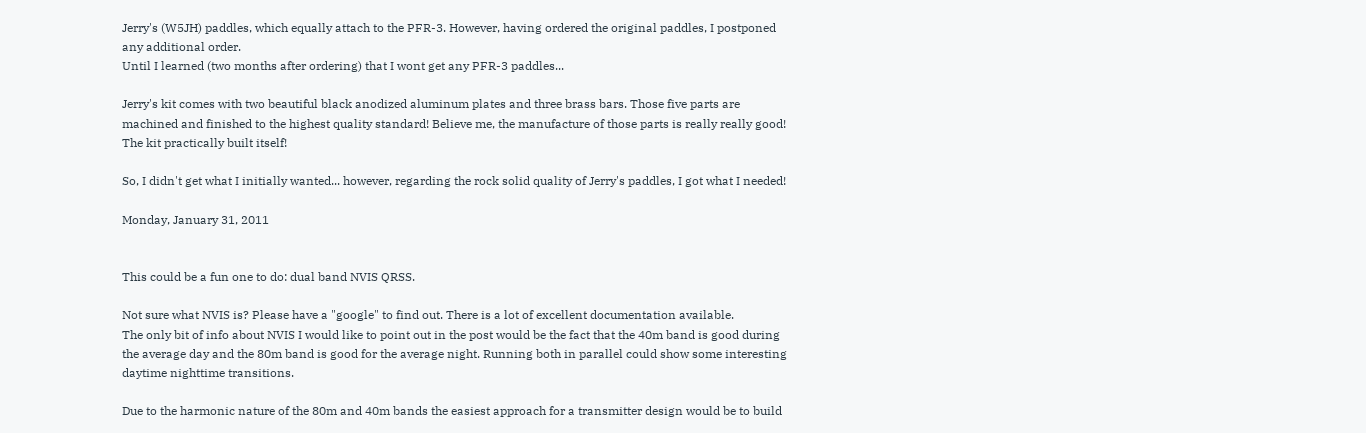Jerry's (W5JH) paddles, which equally attach to the PFR-3. However, having ordered the original paddles, I postponed any additional order.
Until I learned (two months after ordering) that I wont get any PFR-3 paddles...

Jerry's kit comes with two beautiful black anodized aluminum plates and three brass bars. Those five parts are machined and finished to the highest quality standard! Believe me, the manufacture of those parts is really really good!
The kit practically built itself!

So, I didn't get what I initially wanted... however, regarding the rock solid quality of Jerry's paddles, I got what I needed!

Monday, January 31, 2011


This could be a fun one to do: dual band NVIS QRSS.

Not sure what NVIS is? Please have a "google" to find out. There is a lot of excellent documentation available.
The only bit of info about NVIS I would like to point out in the post would be the fact that the 40m band is good during the average day and the 80m band is good for the average night. Running both in parallel could show some interesting daytime nighttime transitions.

Due to the harmonic nature of the 80m and 40m bands the easiest approach for a transmitter design would be to build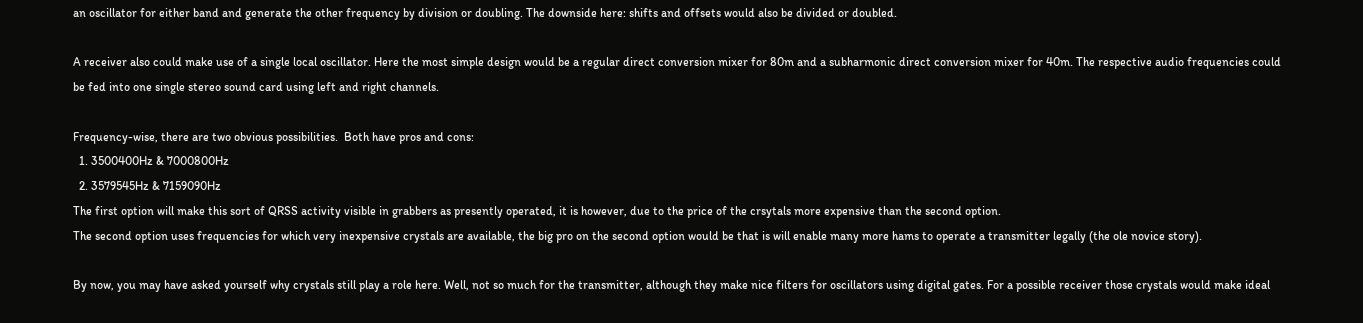an oscillator for either band and generate the other frequency by division or doubling. The downside here: shifts and offsets would also be divided or doubled.

A receiver also could make use of a single local oscillator. Here the most simple design would be a regular direct conversion mixer for 80m and a subharmonic direct conversion mixer for 40m. The respective audio frequencies could be fed into one single stereo sound card using left and right channels.

Frequency-wise, there are two obvious possibilities.  Both have pros and cons:
  1. 3500400Hz & 7000800Hz
  2. 3579545Hz & 7159090Hz
The first option will make this sort of QRSS activity visible in grabbers as presently operated, it is however, due to the price of the crsytals more expensive than the second option.
The second option uses frequencies for which very inexpensive crystals are available, the big pro on the second option would be that is will enable many more hams to operate a transmitter legally (the ole novice story).

By now, you may have asked yourself why crystals still play a role here. Well, not so much for the transmitter, although they make nice filters for oscillators using digital gates. For a possible receiver those crystals would make ideal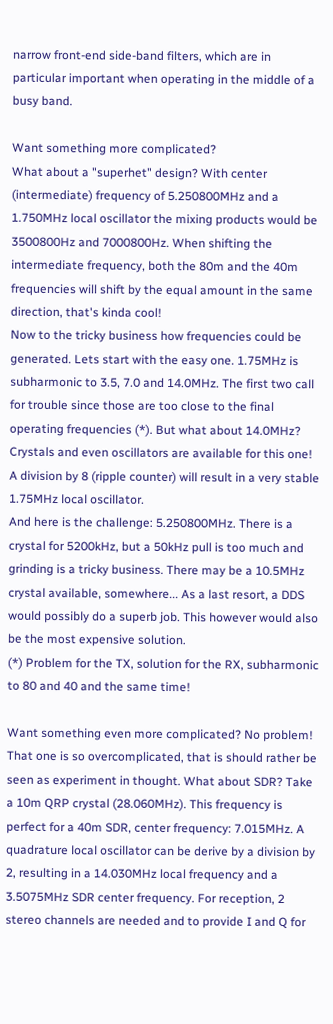narrow front-end side-band filters, which are in particular important when operating in the middle of a busy band.

Want something more complicated?
What about a "superhet" design? With center (intermediate) frequency of 5.250800MHz and a 1.750MHz local oscillator the mixing products would be 3500800Hz and 7000800Hz. When shifting the intermediate frequency, both the 80m and the 40m frequencies will shift by the equal amount in the same direction, that's kinda cool!
Now to the tricky business how frequencies could be generated. Lets start with the easy one. 1.75MHz is subharmonic to 3.5, 7.0 and 14.0MHz. The first two call for trouble since those are too close to the final operating frequencies (*). But what about 14.0MHz? Crystals and even oscillators are available for this one! A division by 8 (ripple counter) will result in a very stable 1.75MHz local oscillator.
And here is the challenge: 5.250800MHz. There is a crystal for 5200kHz, but a 50kHz pull is too much and grinding is a tricky business. There may be a 10.5MHz crystal available, somewhere... As a last resort, a DDS would possibly do a superb job. This however would also be the most expensive solution.
(*) Problem for the TX, solution for the RX, subharmonic to 80 and 40 and the same time!

Want something even more complicated? No problem! That one is so overcomplicated, that is should rather be seen as experiment in thought. What about SDR? Take a 10m QRP crystal (28.060MHz). This frequency is perfect for a 40m SDR, center frequency: 7.015MHz. A quadrature local oscillator can be derive by a division by 2, resulting in a 14.030MHz local frequency and a 3.5075MHz SDR center frequency. For reception, 2 stereo channels are needed and to provide I and Q for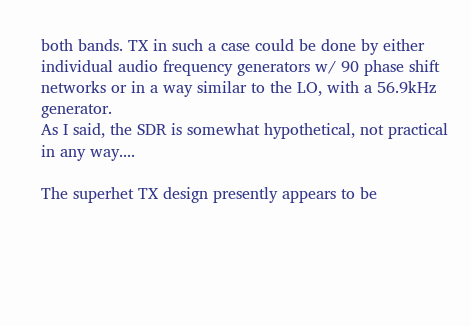both bands. TX in such a case could be done by either individual audio frequency generators w/ 90 phase shift networks or in a way similar to the LO, with a 56.9kHz generator.
As I said, the SDR is somewhat hypothetical, not practical in any way....

The superhet TX design presently appears to be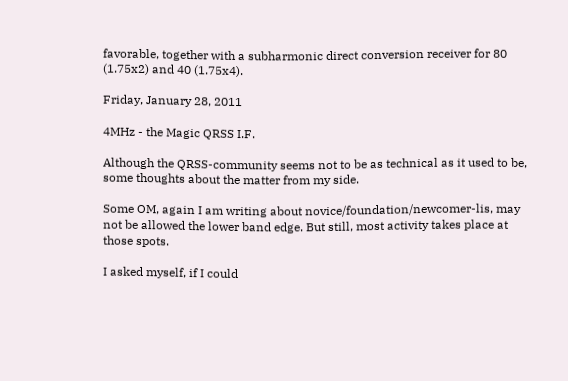favorable, together with a subharmonic direct conversion receiver for 80 (1.75x2) and 40 (1.75x4).

Friday, January 28, 2011

4MHz - the Magic QRSS I.F.

Although the QRSS-community seems not to be as technical as it used to be, some thoughts about the matter from my side.

Some OM, again I am writing about novice/foundation/newcomer-lis, may not be allowed the lower band edge. But still, most activity takes place at those spots.

I asked myself, if I could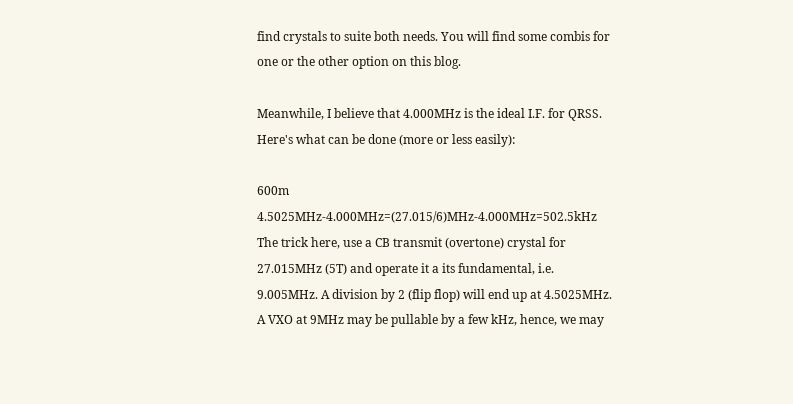find crystals to suite both needs. You will find some combis for one or the other option on this blog.

Meanwhile, I believe that 4.000MHz is the ideal I.F. for QRSS. Here's what can be done (more or less easily):

600m 4.5025MHz-4.000MHz=(27.015/6)MHz-4.000MHz=502.5kHz
The trick here, use a CB transmit (overtone) crystal for 27.015MHz (5T) and operate it a its fundamental, i.e. 9.005MHz. A division by 2 (flip flop) will end up at 4.5025MHz. A VXO at 9MHz may be pullable by a few kHz, hence, we may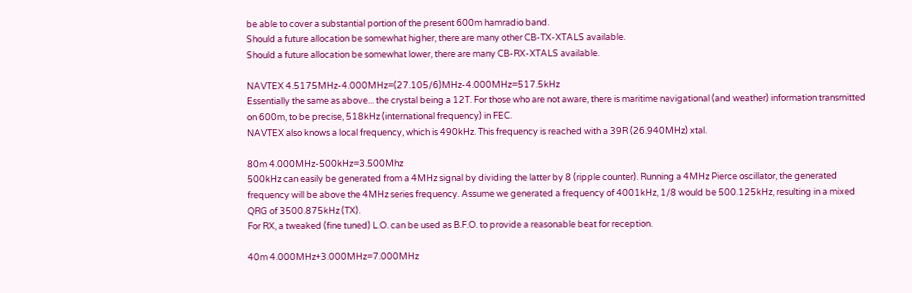be able to cover a substantial portion of the present 600m hamradio band.
Should a future allocation be somewhat higher, there are many other CB-TX-XTALS available.
Should a future allocation be somewhat lower, there are many CB-RX-XTALS available.

NAVTEX 4.5175MHz-4.000MHz=(27.105/6)MHz-4.000MHz=517.5kHz
Essentially the same as above... the crystal being a 12T. For those who are not aware, there is maritime navigational (and weather) information transmitted on 600m, to be precise, 518kHz (international frequency) in FEC.
NAVTEX also knows a local frequency, which is 490kHz. This frequency is reached with a 39R (26.940MHz) xtal.

80m 4.000MHz-500kHz=3.500Mhz
500kHz can easily be generated from a 4MHz signal by dividing the latter by 8 (ripple counter). Running a 4MHz Pierce oscillator, the generated frequency will be above the 4MHz series frequency. Assume we generated a frequency of 4001kHz, 1/8 would be 500.125kHz, resulting in a mixed QRG of 3500.875kHz (TX).
For RX, a tweaked (fine tuned) L.O. can be used as B.F.O. to provide a reasonable beat for reception.

40m 4.000MHz+3.000MHz=7.000MHz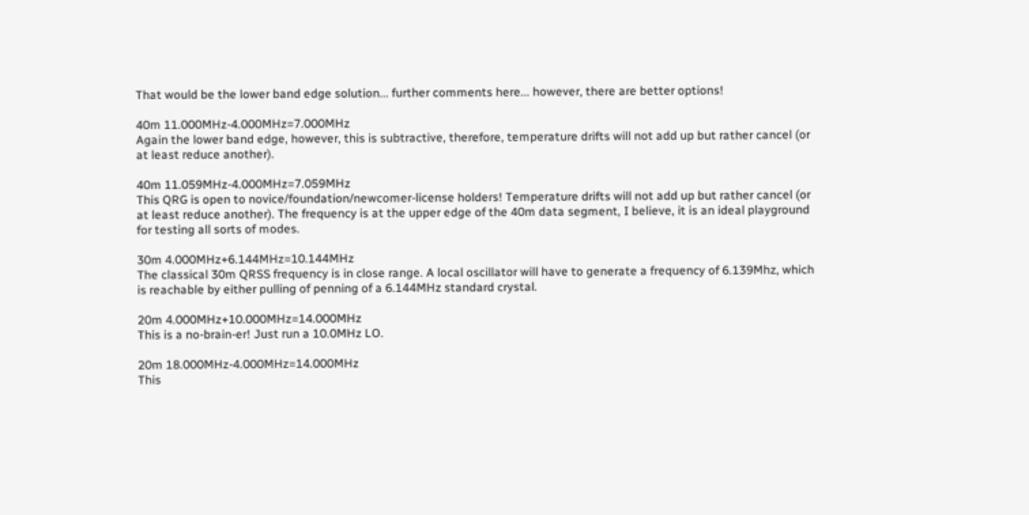That would be the lower band edge solution... further comments here... however, there are better options!

40m 11.000MHz-4.000MHz=7.000MHz
Again the lower band edge, however, this is subtractive, therefore, temperature drifts will not add up but rather cancel (or at least reduce another).

40m 11.059MHz-4.000MHz=7.059MHz
This QRG is open to novice/foundation/newcomer-license holders! Temperature drifts will not add up but rather cancel (or at least reduce another). The frequency is at the upper edge of the 40m data segment, I believe, it is an ideal playground for testing all sorts of modes.

30m 4.000MHz+6.144MHz=10.144MHz
The classical 30m QRSS frequency is in close range. A local oscillator will have to generate a frequency of 6.139Mhz, which is reachable by either pulling of penning of a 6.144MHz standard crystal.

20m 4.000MHz+10.000MHz=14.000MHz
This is a no-brain-er! Just run a 10.0MHz LO.

20m 18.000MHz-4.000MHz=14.000MHz
This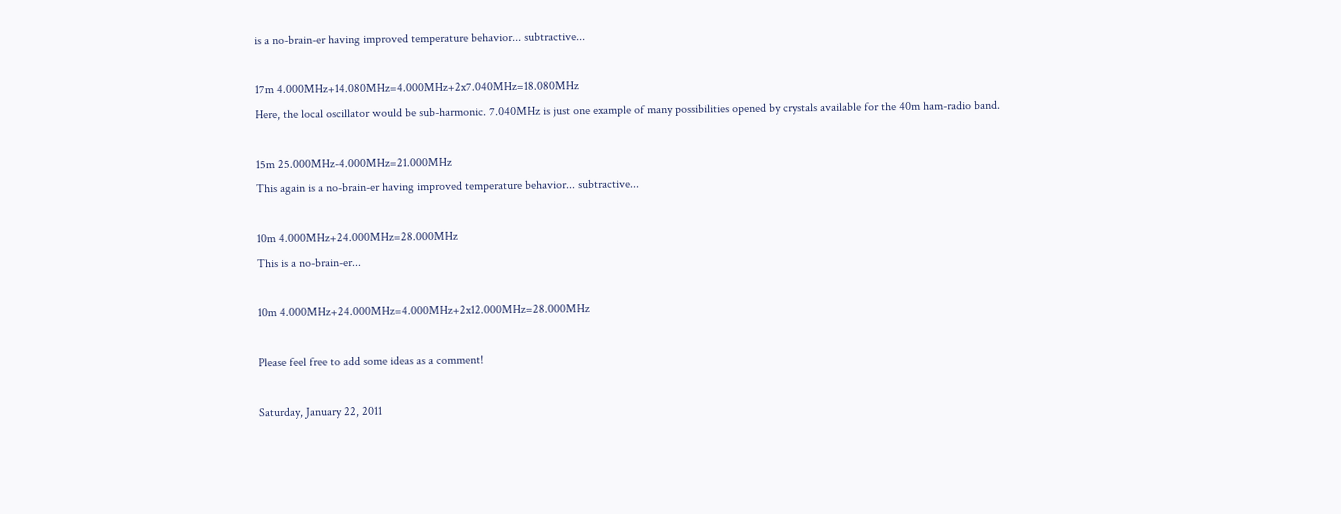is a no-brain-er having improved temperature behavior... subtractive...

17m 4.000MHz+14.080MHz=4.000MHz+2x7.040MHz=18.080MHz
Here, the local oscillator would be sub-harmonic. 7.040MHz is just one example of many possibilities opened by crystals available for the 40m ham-radio band.

15m 25.000MHz-4.000MHz=21.000MHz
This again is a no-brain-er having improved temperature behavior... subtractive...

10m 4.000MHz+24.000MHz=28.000MHz
This is a no-brain-er...

10m 4.000MHz+24.000MHz=4.000MHz+2x12.000MHz=28.000MHz

Please feel free to add some ideas as a comment!

Saturday, January 22, 2011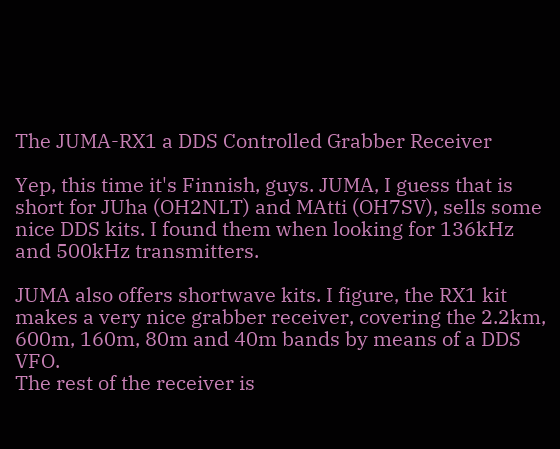The JUMA-RX1 a DDS Controlled Grabber Receiver

Yep, this time it's Finnish, guys. JUMA, I guess that is short for JUha (OH2NLT) and MAtti (OH7SV), sells some nice DDS kits. I found them when looking for 136kHz and 500kHz transmitters.

JUMA also offers shortwave kits. I figure, the RX1 kit makes a very nice grabber receiver, covering the 2.2km, 600m, 160m, 80m and 40m bands by means of a DDS VFO.
The rest of the receiver is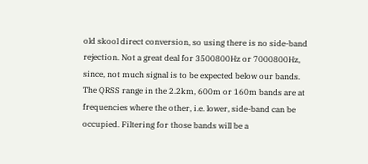old skool direct conversion, so using there is no side-band rejection. Not a great deal for 3500800Hz or 7000800Hz, since, not much signal is to be expected below our bands.
The QRSS range in the 2.2km, 600m or 160m bands are at frequencies where the other, i.e. lower, side-band can be occupied. Filtering for those bands will be a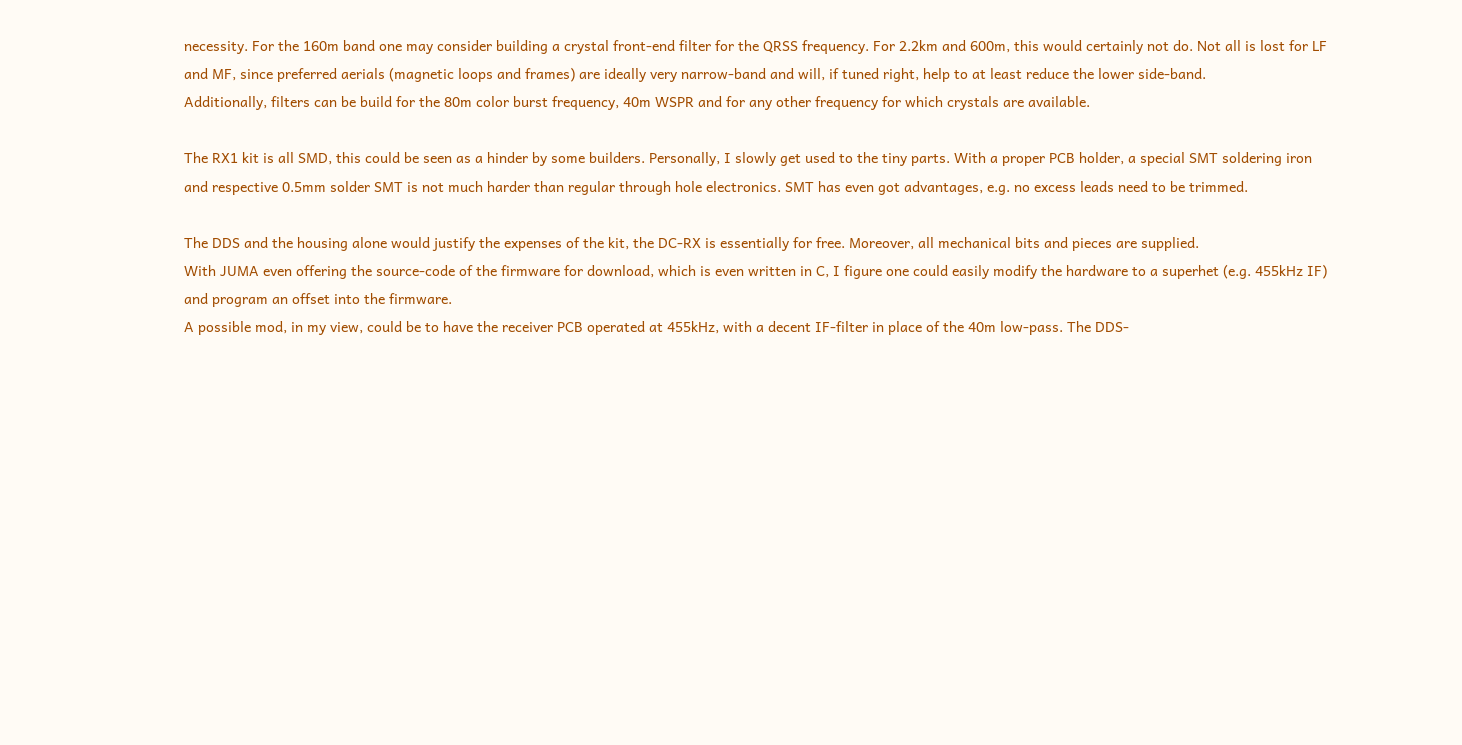necessity. For the 160m band one may consider building a crystal front-end filter for the QRSS frequency. For 2.2km and 600m, this would certainly not do. Not all is lost for LF and MF, since preferred aerials (magnetic loops and frames) are ideally very narrow-band and will, if tuned right, help to at least reduce the lower side-band.
Additionally, filters can be build for the 80m color burst frequency, 40m WSPR and for any other frequency for which crystals are available.

The RX1 kit is all SMD, this could be seen as a hinder by some builders. Personally, I slowly get used to the tiny parts. With a proper PCB holder, a special SMT soldering iron and respective 0.5mm solder SMT is not much harder than regular through hole electronics. SMT has even got advantages, e.g. no excess leads need to be trimmed.

The DDS and the housing alone would justify the expenses of the kit, the DC-RX is essentially for free. Moreover, all mechanical bits and pieces are supplied.
With JUMA even offering the source-code of the firmware for download, which is even written in C, I figure one could easily modify the hardware to a superhet (e.g. 455kHz IF) and program an offset into the firmware.
A possible mod, in my view, could be to have the receiver PCB operated at 455kHz, with a decent IF-filter in place of the 40m low-pass. The DDS-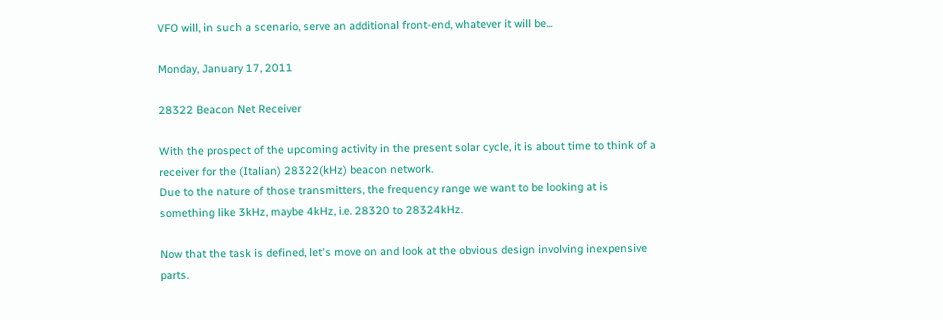VFO will, in such a scenario, serve an additional front-end, whatever it will be...

Monday, January 17, 2011

28322 Beacon Net Receiver

With the prospect of the upcoming activity in the present solar cycle, it is about time to think of a receiver for the (Italian) 28322(kHz) beacon network.
Due to the nature of those transmitters, the frequency range we want to be looking at is something like 3kHz, maybe 4kHz, i.e. 28320 to 28324kHz.

Now that the task is defined, let's move on and look at the obvious design involving inexpensive parts.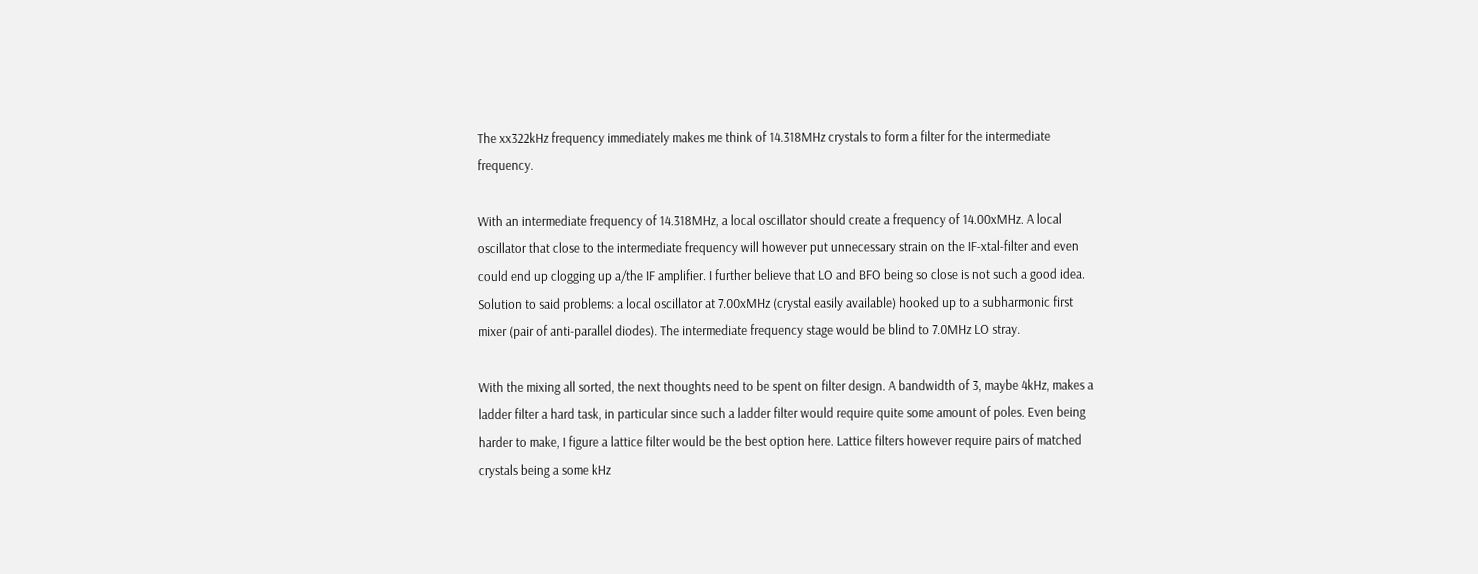The xx322kHz frequency immediately makes me think of 14.318MHz crystals to form a filter for the intermediate frequency.

With an intermediate frequency of 14.318MHz, a local oscillator should create a frequency of 14.00xMHz. A local oscillator that close to the intermediate frequency will however put unnecessary strain on the IF-xtal-filter and even could end up clogging up a/the IF amplifier. I further believe that LO and BFO being so close is not such a good idea.
Solution to said problems: a local oscillator at 7.00xMHz (crystal easily available) hooked up to a subharmonic first mixer (pair of anti-parallel diodes). The intermediate frequency stage would be blind to 7.0MHz LO stray.

With the mixing all sorted, the next thoughts need to be spent on filter design. A bandwidth of 3, maybe 4kHz, makes a ladder filter a hard task, in particular since such a ladder filter would require quite some amount of poles. Even being harder to make, I figure a lattice filter would be the best option here. Lattice filters however require pairs of matched crystals being a some kHz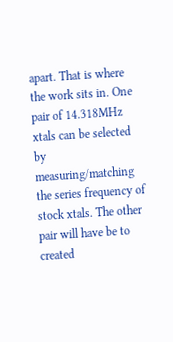apart. That is where the work sits in. One pair of 14.318MHz xtals can be selected by measuring/matching the series frequency of stock xtals. The other pair will have be to created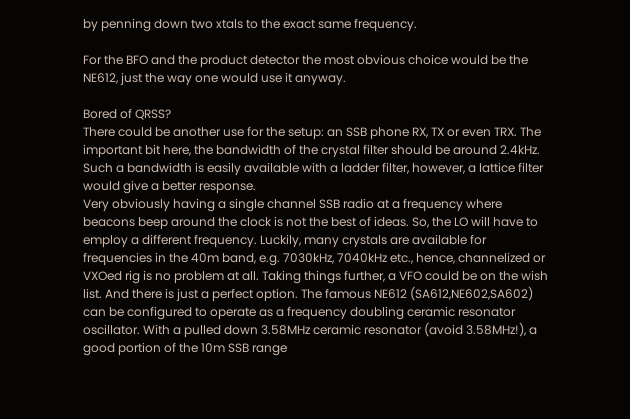by penning down two xtals to the exact same frequency.

For the BFO and the product detector the most obvious choice would be the NE612, just the way one would use it anyway.

Bored of QRSS?
There could be another use for the setup: an SSB phone RX, TX or even TRX. The important bit here, the bandwidth of the crystal filter should be around 2.4kHz. Such a bandwidth is easily available with a ladder filter, however, a lattice filter would give a better response.
Very obviously having a single channel SSB radio at a frequency where beacons beep around the clock is not the best of ideas. So, the LO will have to employ a different frequency. Luckily, many crystals are available for frequencies in the 40m band, e.g. 7030kHz, 7040kHz etc., hence, channelized or VXOed rig is no problem at all. Taking things further, a VFO could be on the wish list. And there is just a perfect option. The famous NE612 (SA612,NE602,SA602) can be configured to operate as a frequency doubling ceramic resonator oscillator. With a pulled down 3.58MHz ceramic resonator (avoid 3.58MHz!), a good portion of the 10m SSB range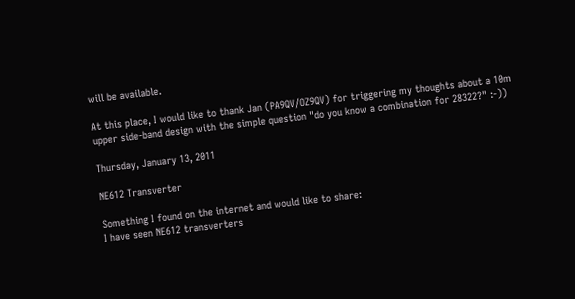will be available.

At this place, I would like to thank Jan (PA9QV/OZ9QV) for triggering my thoughts about a 10m upper side-band design with the simple question "do you know a combination for 28322?" :-))

Thursday, January 13, 2011

NE612 Transverter

Something I found on the internet and would like to share:
I have seen NE612 transverters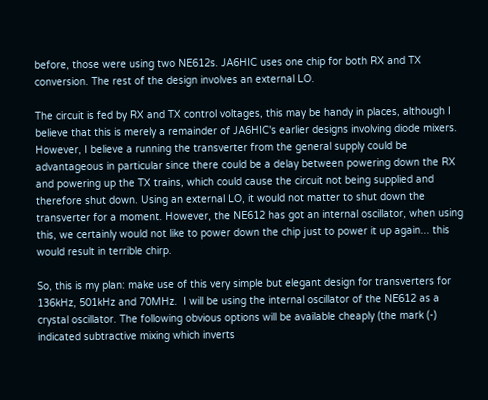before, those were using two NE612s. JA6HIC uses one chip for both RX and TX conversion. The rest of the design involves an external LO.

The circuit is fed by RX and TX control voltages, this may be handy in places, although I believe that this is merely a remainder of JA6HIC's earlier designs involving diode mixers.
However, I believe a running the transverter from the general supply could be advantageous in particular since there could be a delay between powering down the RX and powering up the TX trains, which could cause the circuit not being supplied and therefore shut down. Using an external LO, it would not matter to shut down the transverter for a moment. However, the NE612 has got an internal oscillator, when using this, we certainly would not like to power down the chip just to power it up again... this would result in terrible chirp.

So, this is my plan: make use of this very simple but elegant design for transverters for 136kHz, 501kHz and 70MHz.  I will be using the internal oscillator of the NE612 as a crystal oscillator. The following obvious options will be available cheaply (the mark (-) indicated subtractive mixing which inverts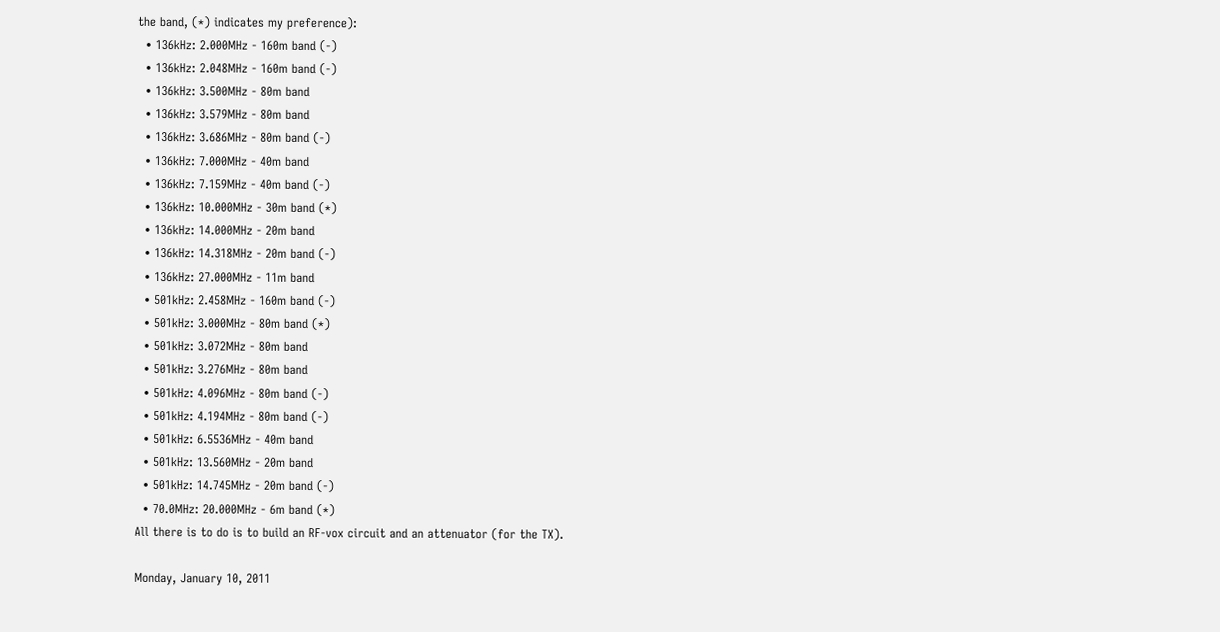the band, (*) indicates my preference):
  • 136kHz: 2.000MHz - 160m band (-)
  • 136kHz: 2.048MHz - 160m band (-)
  • 136kHz: 3.500MHz - 80m band
  • 136kHz: 3.579MHz - 80m band
  • 136kHz: 3.686MHz - 80m band (-)
  • 136kHz: 7.000MHz - 40m band
  • 136kHz: 7.159MHz - 40m band (-)
  • 136kHz: 10.000MHz - 30m band (*)
  • 136kHz: 14.000MHz - 20m band
  • 136kHz: 14.318MHz - 20m band (-)
  • 136kHz: 27.000MHz - 11m band
  • 501kHz: 2.458MHz - 160m band (-)
  • 501kHz: 3.000MHz - 80m band (*)
  • 501kHz: 3.072MHz - 80m band
  • 501kHz: 3.276MHz - 80m band
  • 501kHz: 4.096MHz - 80m band (-)
  • 501kHz: 4.194MHz - 80m band (-)
  • 501kHz: 6.5536MHz - 40m band
  • 501kHz: 13.560MHz - 20m band
  • 501kHz: 14.745MHz - 20m band (-)
  • 70.0MHz: 20.000MHz - 6m band (*)
All there is to do is to build an RF-vox circuit and an attenuator (for the TX).

Monday, January 10, 2011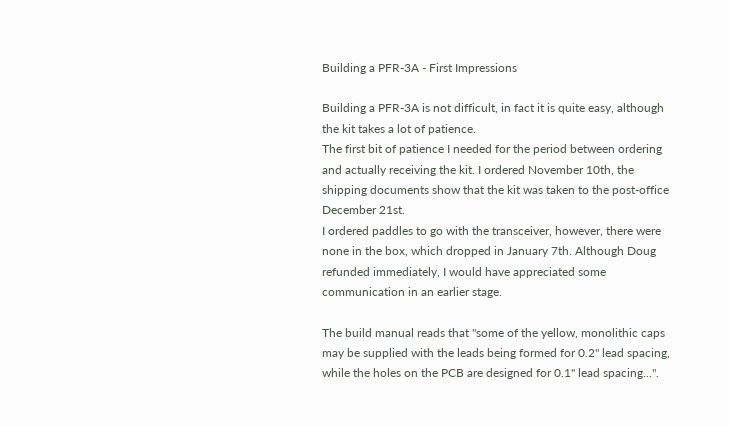Building a PFR-3A - First Impressions

Building a PFR-3A is not difficult, in fact it is quite easy, although the kit takes a lot of patience.
The first bit of patience I needed for the period between ordering and actually receiving the kit. I ordered November 10th, the shipping documents show that the kit was taken to the post-office December 21st.
I ordered paddles to go with the transceiver, however, there were none in the box, which dropped in January 7th. Although Doug refunded immediately, I would have appreciated some communication in an earlier stage.

The build manual reads that "some of the yellow, monolithic caps may be supplied with the leads being formed for 0.2" lead spacing, while the holes on the PCB are designed for 0.1" lead spacing...".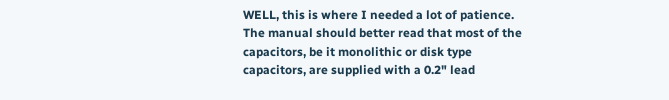WELL, this is where I needed a lot of patience. The manual should better read that most of the capacitors, be it monolithic or disk type capacitors, are supplied with a 0.2" lead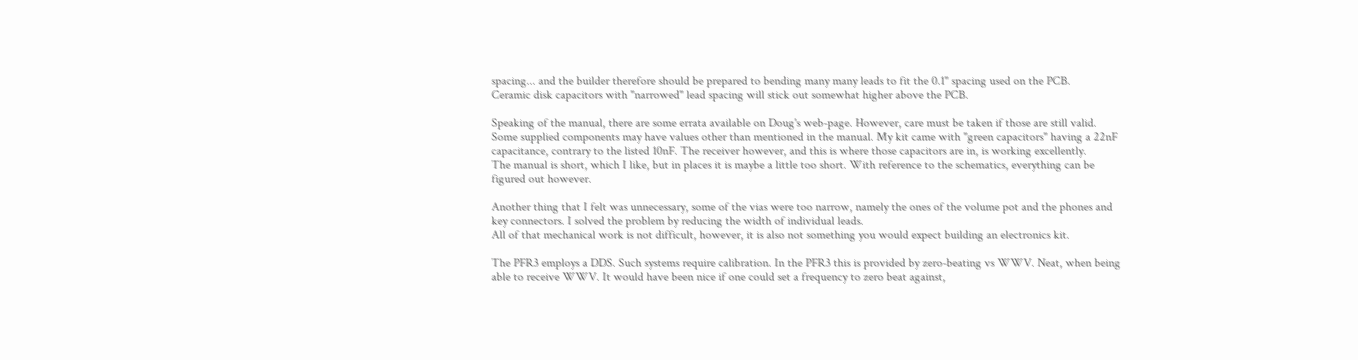spacing... and the builder therefore should be prepared to bending many many leads to fit the 0.1" spacing used on the PCB.
Ceramic disk capacitors with "narrowed" lead spacing will stick out somewhat higher above the PCB.

Speaking of the manual, there are some errata available on Doug's web-page. However, care must be taken if those are still valid.
Some supplied components may have values other than mentioned in the manual. My kit came with "green capacitors" having a 22nF capacitance, contrary to the listed 10nF. The receiver however, and this is where those capacitors are in, is working excellently.
The manual is short, which I like, but in places it is maybe a little too short. With reference to the schematics, everything can be figured out however.

Another thing that I felt was unnecessary, some of the vias were too narrow, namely the ones of the volume pot and the phones and key connectors. I solved the problem by reducing the width of individual leads.
All of that mechanical work is not difficult, however, it is also not something you would expect building an electronics kit.

The PFR3 employs a DDS. Such systems require calibration. In the PFR3 this is provided by zero-beating vs WWV. Neat, when being able to receive WWV. It would have been nice if one could set a frequency to zero beat against,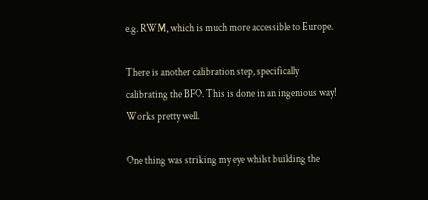e.g. RWM, which is much more accessible to Europe.

There is another calibration step, specifically calibrating the BFO. This is done in an ingenious way! Works pretty well.

One thing was striking my eye whilst building the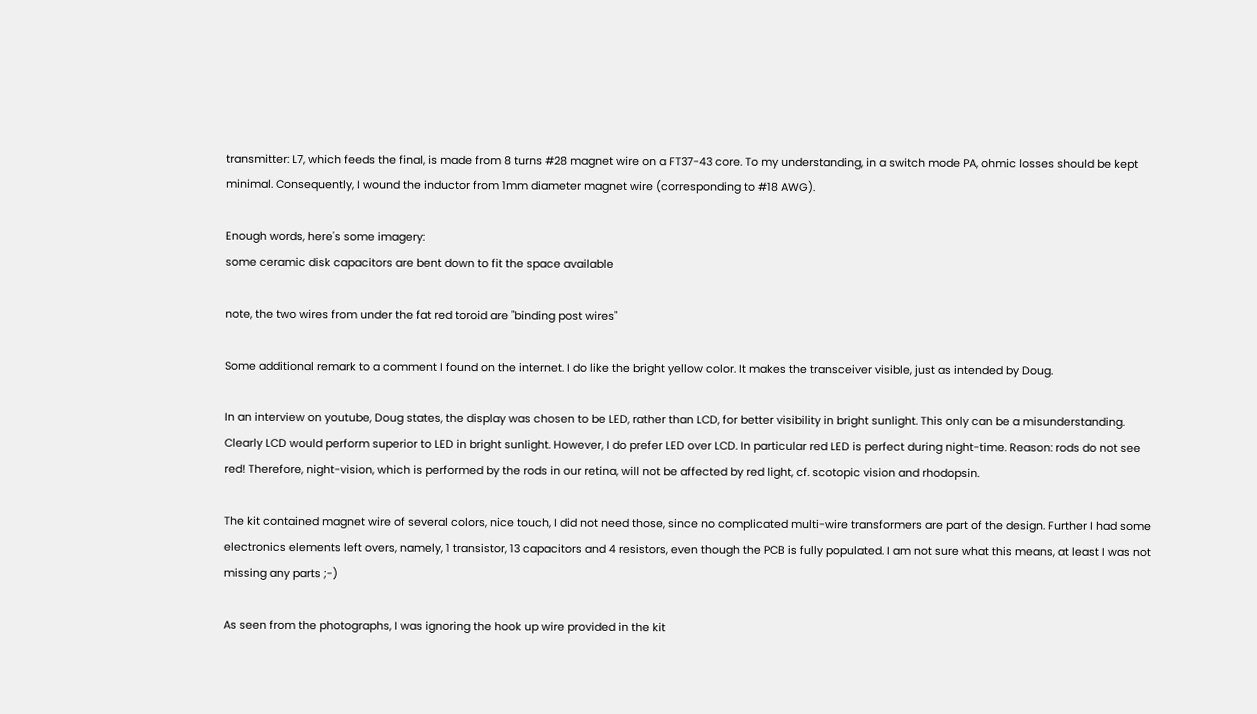transmitter: L7, which feeds the final, is made from 8 turns #28 magnet wire on a FT37-43 core. To my understanding, in a switch mode PA, ohmic losses should be kept minimal. Consequently, I wound the inductor from 1mm diameter magnet wire (corresponding to #18 AWG).

Enough words, here's some imagery:
some ceramic disk capacitors are bent down to fit the space available

note, the two wires from under the fat red toroid are "binding post wires"

Some additional remark to a comment I found on the internet. I do like the bright yellow color. It makes the transceiver visible, just as intended by Doug.

In an interview on youtube, Doug states, the display was chosen to be LED, rather than LCD, for better visibility in bright sunlight. This only can be a misunderstanding. Clearly LCD would perform superior to LED in bright sunlight. However, I do prefer LED over LCD. In particular red LED is perfect during night-time. Reason: rods do not see red! Therefore, night-vision, which is performed by the rods in our retina, will not be affected by red light, cf. scotopic vision and rhodopsin.

The kit contained magnet wire of several colors, nice touch, I did not need those, since no complicated multi-wire transformers are part of the design. Further I had some electronics elements left overs, namely, 1 transistor, 13 capacitors and 4 resistors, even though the PCB is fully populated. I am not sure what this means, at least I was not missing any parts ;-)

As seen from the photographs, I was ignoring the hook up wire provided in the kit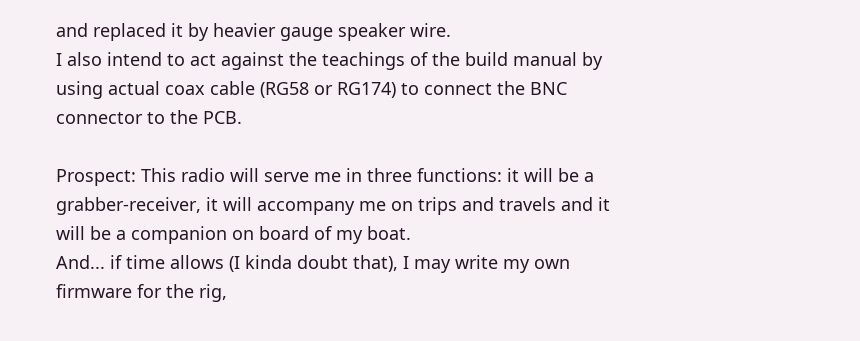and replaced it by heavier gauge speaker wire.
I also intend to act against the teachings of the build manual by using actual coax cable (RG58 or RG174) to connect the BNC connector to the PCB.

Prospect: This radio will serve me in three functions: it will be a grabber-receiver, it will accompany me on trips and travels and it will be a companion on board of my boat.
And... if time allows (I kinda doubt that), I may write my own firmware for the rig,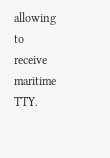allowing to receive maritime TTY.